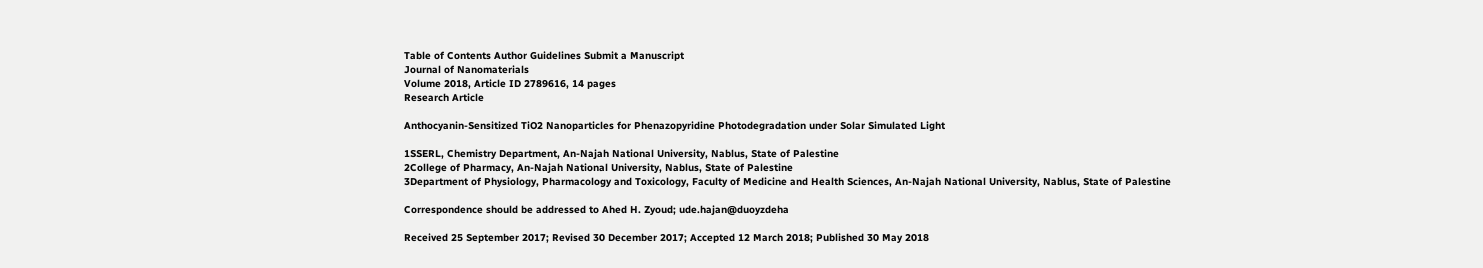Table of Contents Author Guidelines Submit a Manuscript
Journal of Nanomaterials
Volume 2018, Article ID 2789616, 14 pages
Research Article

Anthocyanin-Sensitized TiO2 Nanoparticles for Phenazopyridine Photodegradation under Solar Simulated Light

1SSERL, Chemistry Department, An-Najah National University, Nablus, State of Palestine
2College of Pharmacy, An-Najah National University, Nablus, State of Palestine
3Department of Physiology, Pharmacology and Toxicology, Faculty of Medicine and Health Sciences, An-Najah National University, Nablus, State of Palestine

Correspondence should be addressed to Ahed H. Zyoud; ude.hajan@duoyzdeha

Received 25 September 2017; Revised 30 December 2017; Accepted 12 March 2018; Published 30 May 2018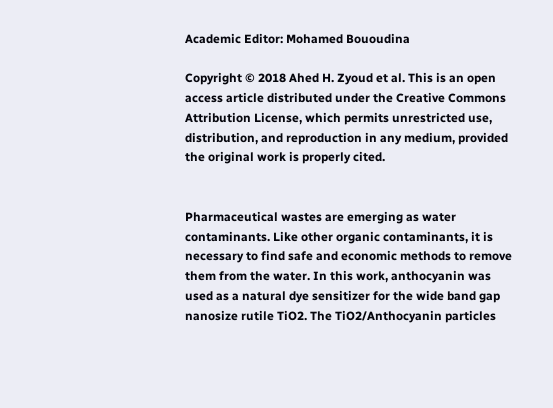Academic Editor: Mohamed Bououdina

Copyright © 2018 Ahed H. Zyoud et al. This is an open access article distributed under the Creative Commons Attribution License, which permits unrestricted use, distribution, and reproduction in any medium, provided the original work is properly cited.


Pharmaceutical wastes are emerging as water contaminants. Like other organic contaminants, it is necessary to find safe and economic methods to remove them from the water. In this work, anthocyanin was used as a natural dye sensitizer for the wide band gap nanosize rutile TiO2. The TiO2/Anthocyanin particles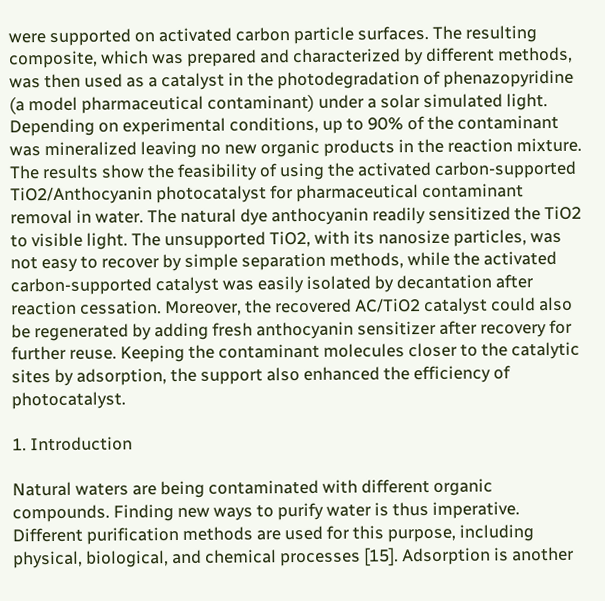were supported on activated carbon particle surfaces. The resulting composite, which was prepared and characterized by different methods, was then used as a catalyst in the photodegradation of phenazopyridine (a model pharmaceutical contaminant) under a solar simulated light. Depending on experimental conditions, up to 90% of the contaminant was mineralized leaving no new organic products in the reaction mixture. The results show the feasibility of using the activated carbon-supported TiO2/Anthocyanin photocatalyst for pharmaceutical contaminant removal in water. The natural dye anthocyanin readily sensitized the TiO2 to visible light. The unsupported TiO2, with its nanosize particles, was not easy to recover by simple separation methods, while the activated carbon-supported catalyst was easily isolated by decantation after reaction cessation. Moreover, the recovered AC/TiO2 catalyst could also be regenerated by adding fresh anthocyanin sensitizer after recovery for further reuse. Keeping the contaminant molecules closer to the catalytic sites by adsorption, the support also enhanced the efficiency of photocatalyst.

1. Introduction

Natural waters are being contaminated with different organic compounds. Finding new ways to purify water is thus imperative. Different purification methods are used for this purpose, including physical, biological, and chemical processes [15]. Adsorption is another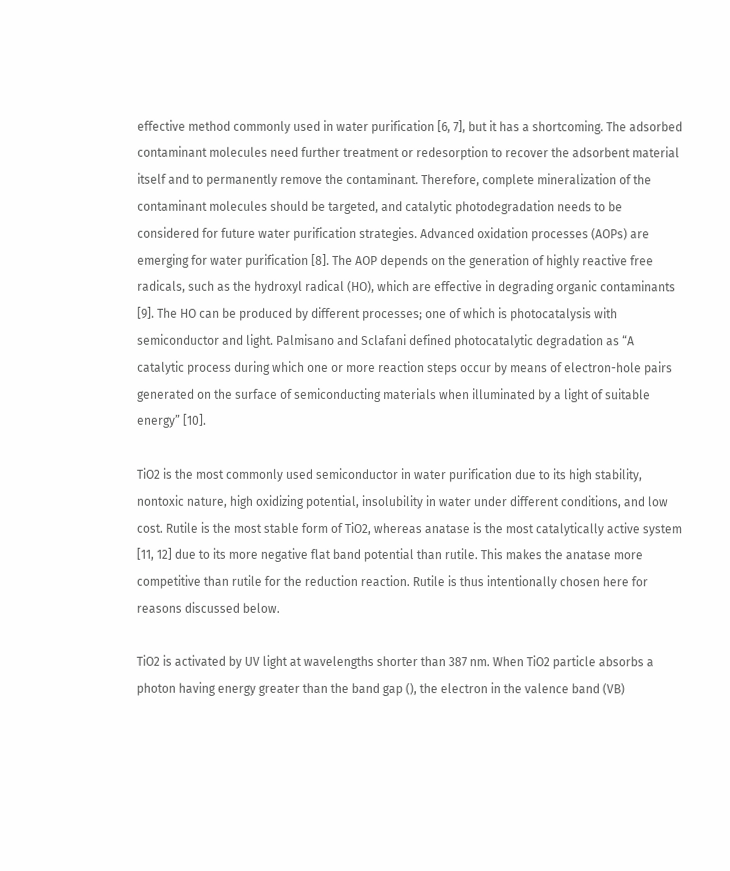effective method commonly used in water purification [6, 7], but it has a shortcoming. The adsorbed contaminant molecules need further treatment or redesorption to recover the adsorbent material itself and to permanently remove the contaminant. Therefore, complete mineralization of the contaminant molecules should be targeted, and catalytic photodegradation needs to be considered for future water purification strategies. Advanced oxidation processes (AOPs) are emerging for water purification [8]. The AOP depends on the generation of highly reactive free radicals, such as the hydroxyl radical (HO), which are effective in degrading organic contaminants [9]. The HO can be produced by different processes; one of which is photocatalysis with semiconductor and light. Palmisano and Sclafani defined photocatalytic degradation as “A catalytic process during which one or more reaction steps occur by means of electron-hole pairs generated on the surface of semiconducting materials when illuminated by a light of suitable energy” [10].

TiO2 is the most commonly used semiconductor in water purification due to its high stability, nontoxic nature, high oxidizing potential, insolubility in water under different conditions, and low cost. Rutile is the most stable form of TiO2, whereas anatase is the most catalytically active system [11, 12] due to its more negative flat band potential than rutile. This makes the anatase more competitive than rutile for the reduction reaction. Rutile is thus intentionally chosen here for reasons discussed below.

TiO2 is activated by UV light at wavelengths shorter than 387 nm. When TiO2 particle absorbs a photon having energy greater than the band gap (), the electron in the valence band (VB)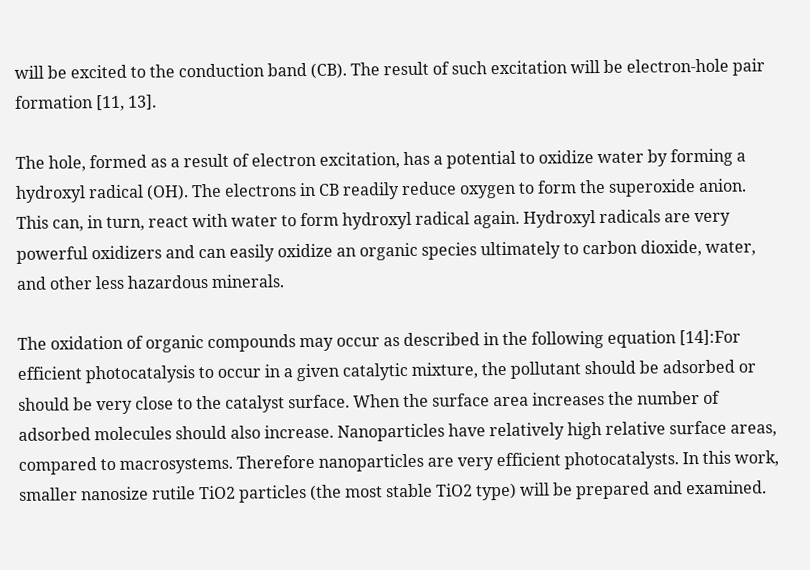will be excited to the conduction band (CB). The result of such excitation will be electron-hole pair formation [11, 13].

The hole, formed as a result of electron excitation, has a potential to oxidize water by forming a hydroxyl radical (OH). The electrons in CB readily reduce oxygen to form the superoxide anion. This can, in turn, react with water to form hydroxyl radical again. Hydroxyl radicals are very powerful oxidizers and can easily oxidize an organic species ultimately to carbon dioxide, water, and other less hazardous minerals.

The oxidation of organic compounds may occur as described in the following equation [14]:For efficient photocatalysis to occur in a given catalytic mixture, the pollutant should be adsorbed or should be very close to the catalyst surface. When the surface area increases the number of adsorbed molecules should also increase. Nanoparticles have relatively high relative surface areas, compared to macrosystems. Therefore nanoparticles are very efficient photocatalysts. In this work, smaller nanosize rutile TiO2 particles (the most stable TiO2 type) will be prepared and examined.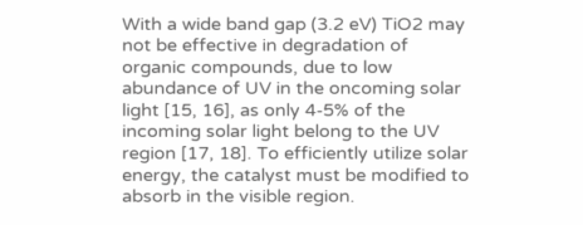With a wide band gap (3.2 eV) TiO2 may not be effective in degradation of organic compounds, due to low abundance of UV in the oncoming solar light [15, 16], as only 4-5% of the incoming solar light belong to the UV region [17, 18]. To efficiently utilize solar energy, the catalyst must be modified to absorb in the visible region.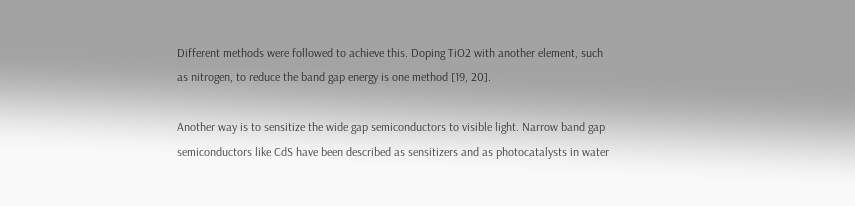Different methods were followed to achieve this. Doping TiO2 with another element, such as nitrogen, to reduce the band gap energy is one method [19, 20].

Another way is to sensitize the wide gap semiconductors to visible light. Narrow band gap semiconductors like CdS have been described as sensitizers and as photocatalysts in water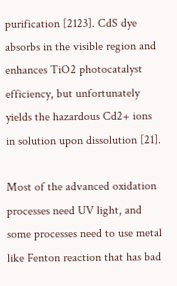purification [2123]. CdS dye absorbs in the visible region and enhances TiO2 photocatalyst efficiency, but unfortunately yields the hazardous Cd2+ ions in solution upon dissolution [21].

Most of the advanced oxidation processes need UV light, and some processes need to use metal like Fenton reaction that has bad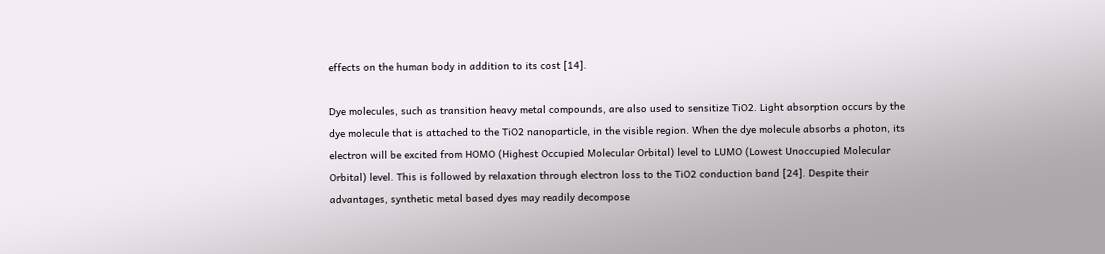effects on the human body in addition to its cost [14].

Dye molecules, such as transition heavy metal compounds, are also used to sensitize TiO2. Light absorption occurs by the dye molecule that is attached to the TiO2 nanoparticle, in the visible region. When the dye molecule absorbs a photon, its electron will be excited from HOMO (Highest Occupied Molecular Orbital) level to LUMO (Lowest Unoccupied Molecular Orbital) level. This is followed by relaxation through electron loss to the TiO2 conduction band [24]. Despite their advantages, synthetic metal based dyes may readily decompose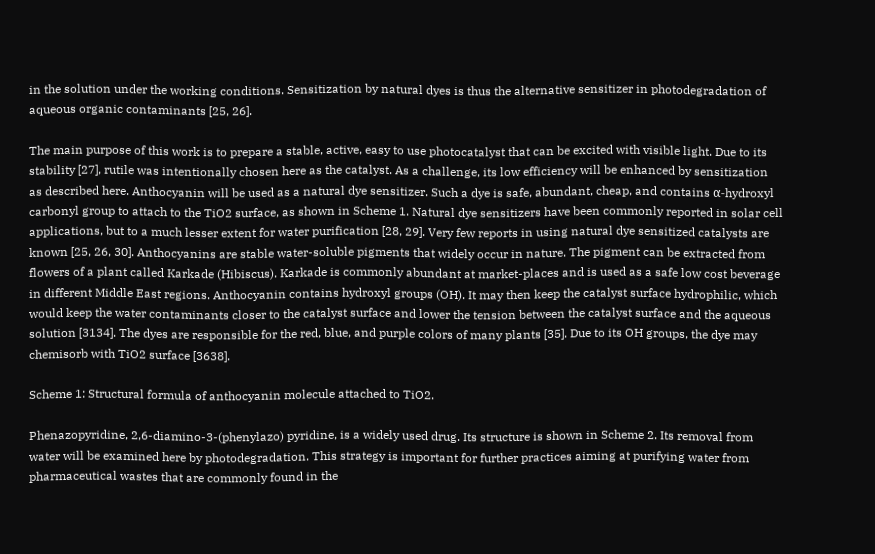in the solution under the working conditions. Sensitization by natural dyes is thus the alternative sensitizer in photodegradation of aqueous organic contaminants [25, 26].

The main purpose of this work is to prepare a stable, active, easy to use photocatalyst that can be excited with visible light. Due to its stability [27], rutile was intentionally chosen here as the catalyst. As a challenge, its low efficiency will be enhanced by sensitization as described here. Anthocyanin will be used as a natural dye sensitizer. Such a dye is safe, abundant, cheap, and contains α-hydroxyl carbonyl group to attach to the TiO2 surface, as shown in Scheme 1. Natural dye sensitizers have been commonly reported in solar cell applications, but to a much lesser extent for water purification [28, 29]. Very few reports in using natural dye sensitized catalysts are known [25, 26, 30]. Anthocyanins are stable water-soluble pigments that widely occur in nature. The pigment can be extracted from flowers of a plant called Karkade (Hibiscus). Karkade is commonly abundant at market-places and is used as a safe low cost beverage in different Middle East regions. Anthocyanin contains hydroxyl groups (OH). It may then keep the catalyst surface hydrophilic, which would keep the water contaminants closer to the catalyst surface and lower the tension between the catalyst surface and the aqueous solution [3134]. The dyes are responsible for the red, blue, and purple colors of many plants [35]. Due to its OH groups, the dye may chemisorb with TiO2 surface [3638].

Scheme 1: Structural formula of anthocyanin molecule attached to TiO2.

Phenazopyridine, 2,6-diamino-3-(phenylazo) pyridine, is a widely used drug. Its structure is shown in Scheme 2. Its removal from water will be examined here by photodegradation. This strategy is important for further practices aiming at purifying water from pharmaceutical wastes that are commonly found in the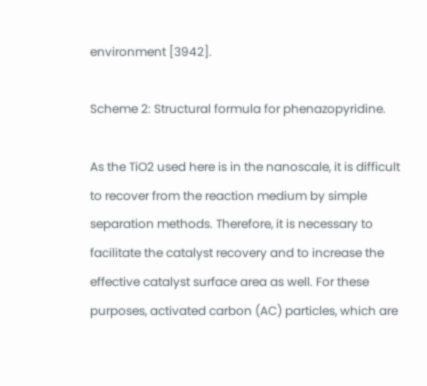environment [3942].

Scheme 2: Structural formula for phenazopyridine.

As the TiO2 used here is in the nanoscale, it is difficult to recover from the reaction medium by simple separation methods. Therefore, it is necessary to facilitate the catalyst recovery and to increase the effective catalyst surface area as well. For these purposes, activated carbon (AC) particles, which are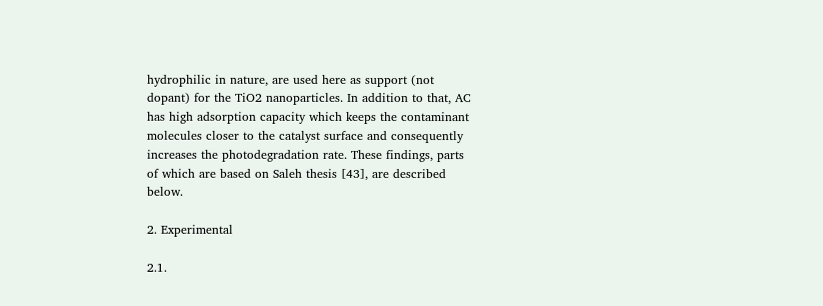hydrophilic in nature, are used here as support (not dopant) for the TiO2 nanoparticles. In addition to that, AC has high adsorption capacity which keeps the contaminant molecules closer to the catalyst surface and consequently increases the photodegradation rate. These findings, parts of which are based on Saleh thesis [43], are described below.

2. Experimental

2.1.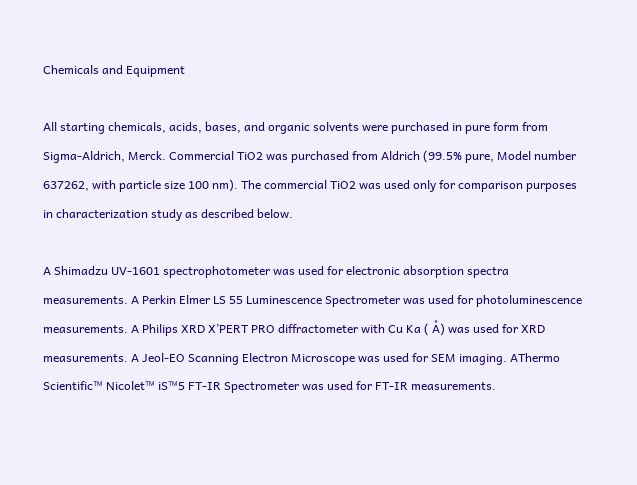Chemicals and Equipment

All starting chemicals, acids, bases, and organic solvents were purchased in pure form from Sigma-Aldrich, Merck. Commercial TiO2 was purchased from Aldrich (99.5% pure, Model number 637262, with particle size 100 nm). The commercial TiO2 was used only for comparison purposes in characterization study as described below.

A Shimadzu UV-1601 spectrophotometer was used for electronic absorption spectra measurements. A Perkin Elmer LS 55 Luminescence Spectrometer was used for photoluminescence measurements. A Philips XRD X’PERT PRO diffractometer with Cu Ka ( Å) was used for XRD measurements. A Jeol-EO Scanning Electron Microscope was used for SEM imaging. AThermo Scientific™ Nicolet™ iS™5 FT-IR Spectrometer was used for FT-IR measurements.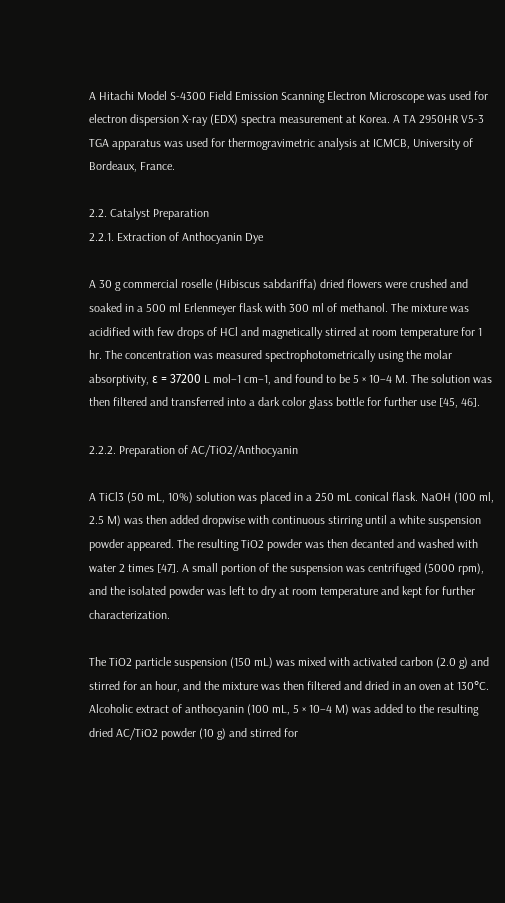A Hitachi Model S-4300 Field Emission Scanning Electron Microscope was used for electron dispersion X-ray (EDX) spectra measurement at Korea. A TA 2950HR V5-3 TGA apparatus was used for thermogravimetric analysis at ICMCB, University of Bordeaux, France.

2.2. Catalyst Preparation
2.2.1. Extraction of Anthocyanin Dye

A 30 g commercial roselle (Hibiscus sabdariffa) dried flowers were crushed and soaked in a 500 ml Erlenmeyer flask with 300 ml of methanol. The mixture was acidified with few drops of HCl and magnetically stirred at room temperature for 1 hr. The concentration was measured spectrophotometrically using the molar absorptivity, ε = 37200 L mol−1 cm−1, and found to be 5 × 10−4 M. The solution was then filtered and transferred into a dark color glass bottle for further use [45, 46].

2.2.2. Preparation of AC/TiO2/Anthocyanin

A TiCl3 (50 mL, 10%) solution was placed in a 250 mL conical flask. NaOH (100 ml, 2.5 M) was then added dropwise with continuous stirring until a white suspension powder appeared. The resulting TiO2 powder was then decanted and washed with water 2 times [47]. A small portion of the suspension was centrifuged (5000 rpm), and the isolated powder was left to dry at room temperature and kept for further characterization.

The TiO2 particle suspension (150 mL) was mixed with activated carbon (2.0 g) and stirred for an hour, and the mixture was then filtered and dried in an oven at 130°C. Alcoholic extract of anthocyanin (100 mL, 5 × 10−4 M) was added to the resulting dried AC/TiO2 powder (10 g) and stirred for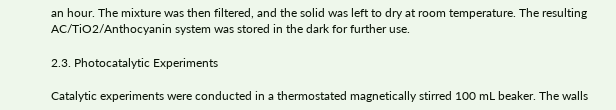an hour. The mixture was then filtered, and the solid was left to dry at room temperature. The resulting AC/TiO2/Anthocyanin system was stored in the dark for further use.

2.3. Photocatalytic Experiments

Catalytic experiments were conducted in a thermostated magnetically stirred 100 mL beaker. The walls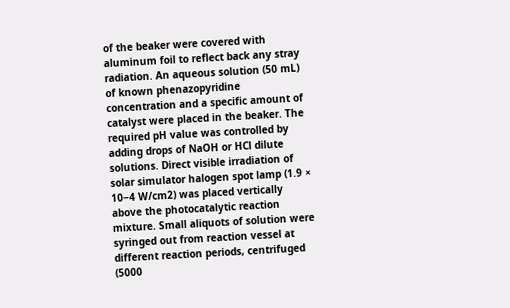of the beaker were covered with aluminum foil to reflect back any stray radiation. An aqueous solution (50 mL) of known phenazopyridine concentration and a specific amount of catalyst were placed in the beaker. The required pH value was controlled by adding drops of NaOH or HCl dilute solutions. Direct visible irradiation of solar simulator halogen spot lamp (1.9 × 10−4 W/cm2) was placed vertically above the photocatalytic reaction mixture. Small aliquots of solution were syringed out from reaction vessel at different reaction periods, centrifuged (5000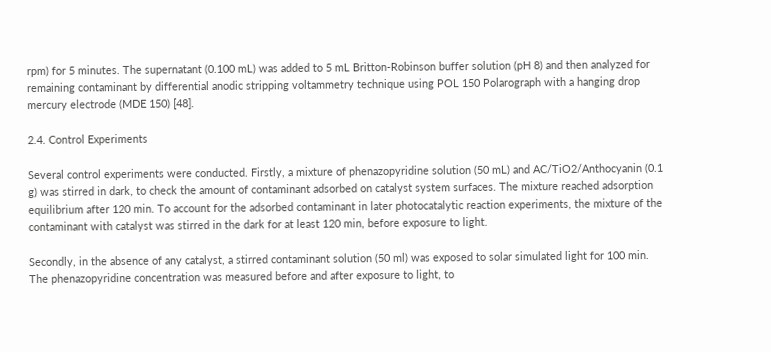rpm) for 5 minutes. The supernatant (0.100 mL) was added to 5 mL Britton-Robinson buffer solution (pH 8) and then analyzed for remaining contaminant by differential anodic stripping voltammetry technique using POL 150 Polarograph with a hanging drop mercury electrode (MDE 150) [48].

2.4. Control Experiments

Several control experiments were conducted. Firstly, a mixture of phenazopyridine solution (50 mL) and AC/TiO2/Anthocyanin (0.1 g) was stirred in dark, to check the amount of contaminant adsorbed on catalyst system surfaces. The mixture reached adsorption equilibrium after 120 min. To account for the adsorbed contaminant in later photocatalytic reaction experiments, the mixture of the contaminant with catalyst was stirred in the dark for at least 120 min, before exposure to light.

Secondly, in the absence of any catalyst, a stirred contaminant solution (50 ml) was exposed to solar simulated light for 100 min. The phenazopyridine concentration was measured before and after exposure to light, to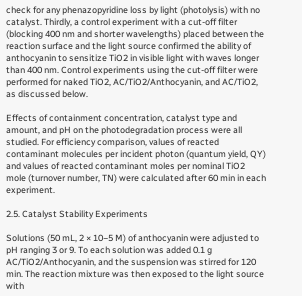check for any phenazopyridine loss by light (photolysis) with no catalyst. Thirdly, a control experiment with a cut-off filter (blocking 400 nm and shorter wavelengths) placed between the reaction surface and the light source confirmed the ability of anthocyanin to sensitize TiO2 in visible light with waves longer than 400 nm. Control experiments using the cut-off filter were performed for naked TiO2, AC/TiO2/Anthocyanin, and AC/TiO2, as discussed below.

Effects of containment concentration, catalyst type and amount, and pH on the photodegradation process were all studied. For efficiency comparison, values of reacted contaminant molecules per incident photon (quantum yield, QY) and values of reacted contaminant moles per nominal TiO2 mole (turnover number, TN) were calculated after 60 min in each experiment.

2.5. Catalyst Stability Experiments

Solutions (50 mL, 2 × 10−5 M) of anthocyanin were adjusted to pH ranging 3 or 9. To each solution was added 0.1 g AC/TiO2/Anthocyanin, and the suspension was stirred for 120 min. The reaction mixture was then exposed to the light source with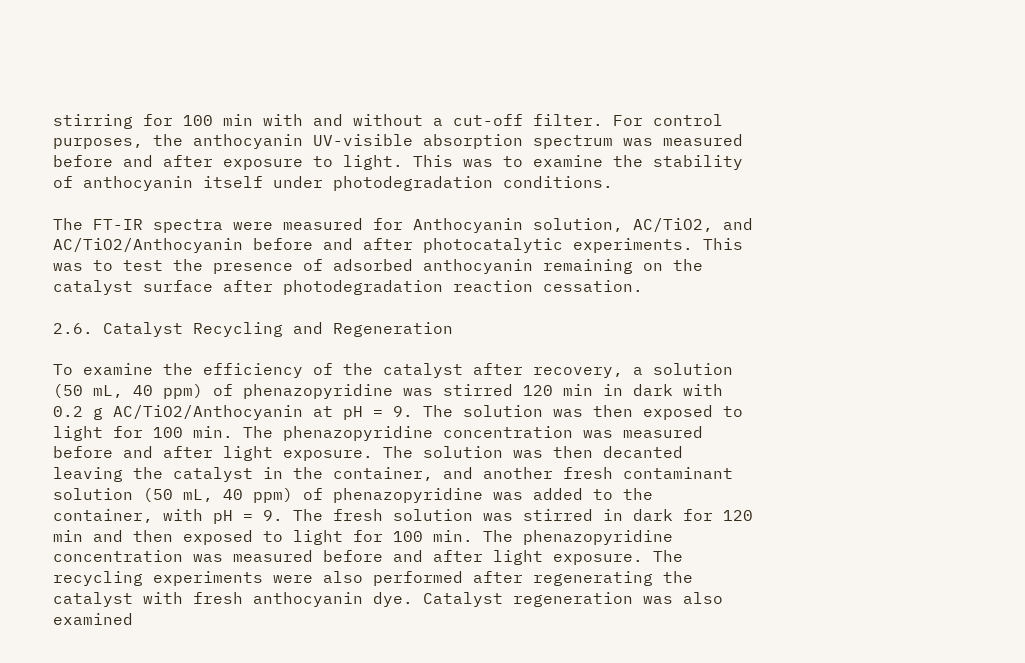stirring for 100 min with and without a cut-off filter. For control purposes, the anthocyanin UV-visible absorption spectrum was measured before and after exposure to light. This was to examine the stability of anthocyanin itself under photodegradation conditions.

The FT-IR spectra were measured for Anthocyanin solution, AC/TiO2, and AC/TiO2/Anthocyanin before and after photocatalytic experiments. This was to test the presence of adsorbed anthocyanin remaining on the catalyst surface after photodegradation reaction cessation.

2.6. Catalyst Recycling and Regeneration

To examine the efficiency of the catalyst after recovery, a solution (50 mL, 40 ppm) of phenazopyridine was stirred 120 min in dark with 0.2 g AC/TiO2/Anthocyanin at pH = 9. The solution was then exposed to light for 100 min. The phenazopyridine concentration was measured before and after light exposure. The solution was then decanted leaving the catalyst in the container, and another fresh contaminant solution (50 mL, 40 ppm) of phenazopyridine was added to the container, with pH = 9. The fresh solution was stirred in dark for 120 min and then exposed to light for 100 min. The phenazopyridine concentration was measured before and after light exposure. The recycling experiments were also performed after regenerating the catalyst with fresh anthocyanin dye. Catalyst regeneration was also examined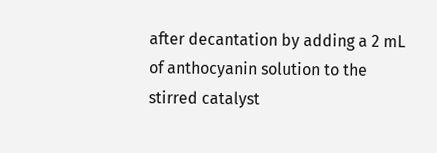after decantation by adding a 2 mL of anthocyanin solution to the stirred catalyst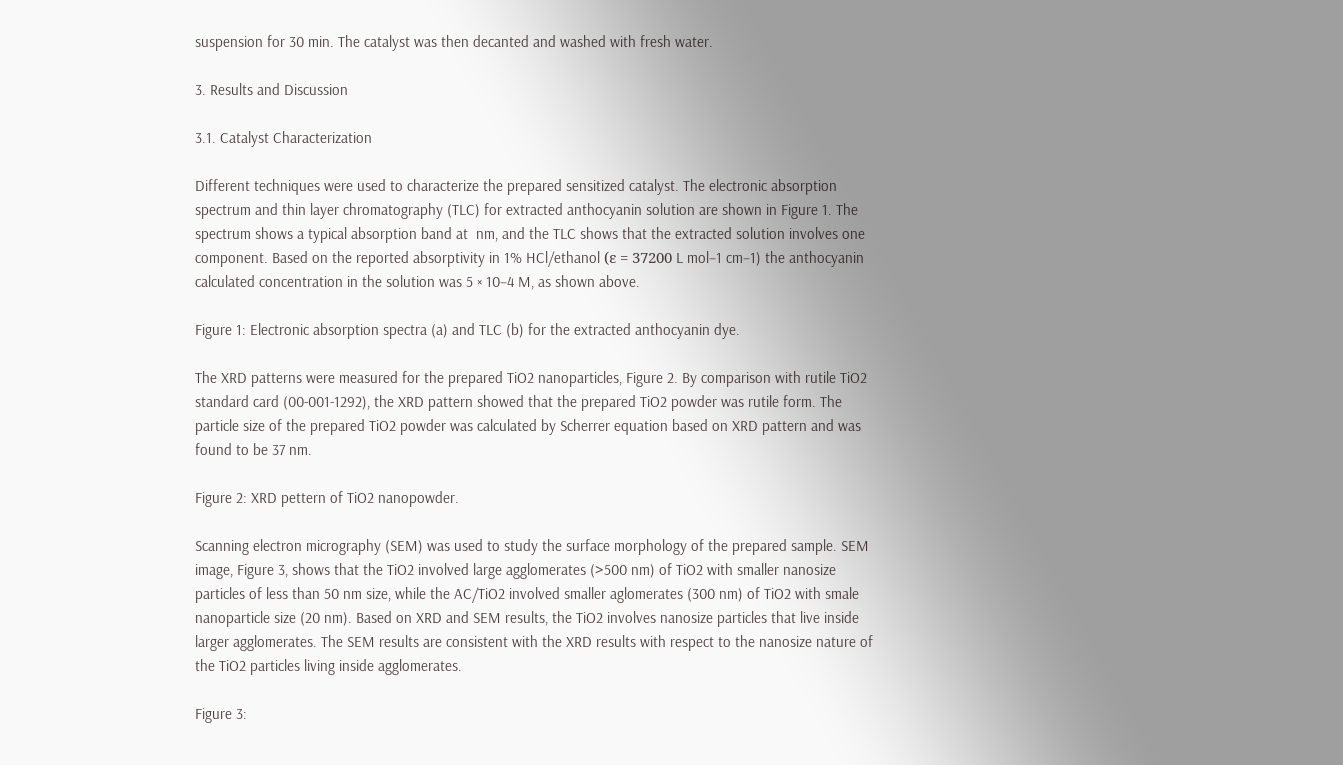suspension for 30 min. The catalyst was then decanted and washed with fresh water.

3. Results and Discussion

3.1. Catalyst Characterization

Different techniques were used to characterize the prepared sensitized catalyst. The electronic absorption spectrum and thin layer chromatography (TLC) for extracted anthocyanin solution are shown in Figure 1. The spectrum shows a typical absorption band at  nm, and the TLC shows that the extracted solution involves one component. Based on the reported absorptivity in 1% HCl/ethanol (ε = 37200 L mol−1 cm−1) the anthocyanin calculated concentration in the solution was 5 × 10−4 M, as shown above.

Figure 1: Electronic absorption spectra (a) and TLC (b) for the extracted anthocyanin dye.

The XRD patterns were measured for the prepared TiO2 nanoparticles, Figure 2. By comparison with rutile TiO2 standard card (00-001-1292), the XRD pattern showed that the prepared TiO2 powder was rutile form. The particle size of the prepared TiO2 powder was calculated by Scherrer equation based on XRD pattern and was found to be 37 nm.

Figure 2: XRD pettern of TiO2 nanopowder.

Scanning electron micrography (SEM) was used to study the surface morphology of the prepared sample. SEM image, Figure 3, shows that the TiO2 involved large agglomerates (>500 nm) of TiO2 with smaller nanosize particles of less than 50 nm size, while the AC/TiO2 involved smaller aglomerates (300 nm) of TiO2 with smale nanoparticle size (20 nm). Based on XRD and SEM results, the TiO2 involves nanosize particles that live inside larger agglomerates. The SEM results are consistent with the XRD results with respect to the nanosize nature of the TiO2 particles living inside agglomerates.

Figure 3: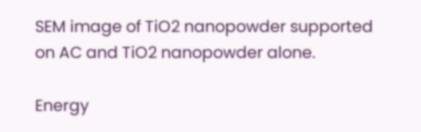SEM image of TiO2 nanopowder supported on AC and TiO2 nanopowder alone.

Energy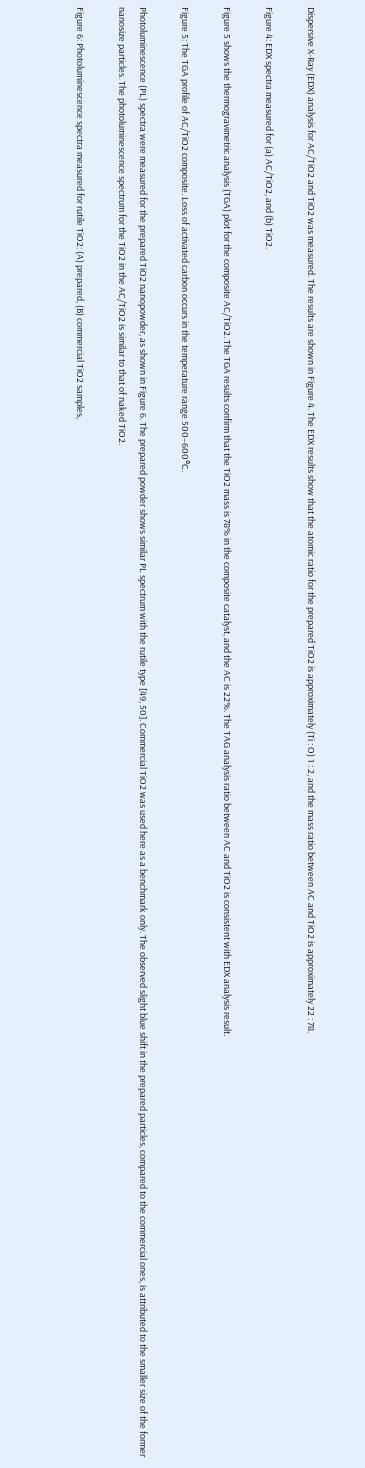Dispersive X-Ray (EDX) analysis for AC/TiO2 and TiO2 was measured. The results are shown in Figure 4. The EDX results show that the atomic ratio for the prepared TiO2 is approximately (Ti : O) 1 : 2, and the mass ratio between AC and TiO2 is approximately 22 : 78.

Figure 4: EDX spectra measured for (a) AC/TiO2, and (b) TiO2.

Figure 5 shows the thermogravimetric analysis (TGA) plot for the composite AC/TiO2. The TGA results confirm that the TiO2 mass is 78% in the composite catalyst, and the AC is 22%. The TAG analysis ratio between AC and TiO2 is consistent with EDX analysis result.

Figure 5: The TGA profile of AC/TiO2 composite. Loss of activated carbon occurs in the temperature range 500–600°C.

Photoluminescence (PL) spectra were measured for the prepared TiO2 nanopowder, as shown in Figure 6. The prepared powder shows similar PL spectrum with the rutile type [49, 50]. Commercial TiO2 was used here as a benchmark only. The observed slight blue shift in the prepared particles, compared to the commercial ones, is attributed to the smaller size of the former nanosize particles. The photoluminescence spectrum for the TiO2 in the AC/TiO2 is similar to that of naked TiO2.

Figure 6: Photoluminescence spectra measured for rutile TiO2: (A) prepared, (B) commercial TiO2 samples,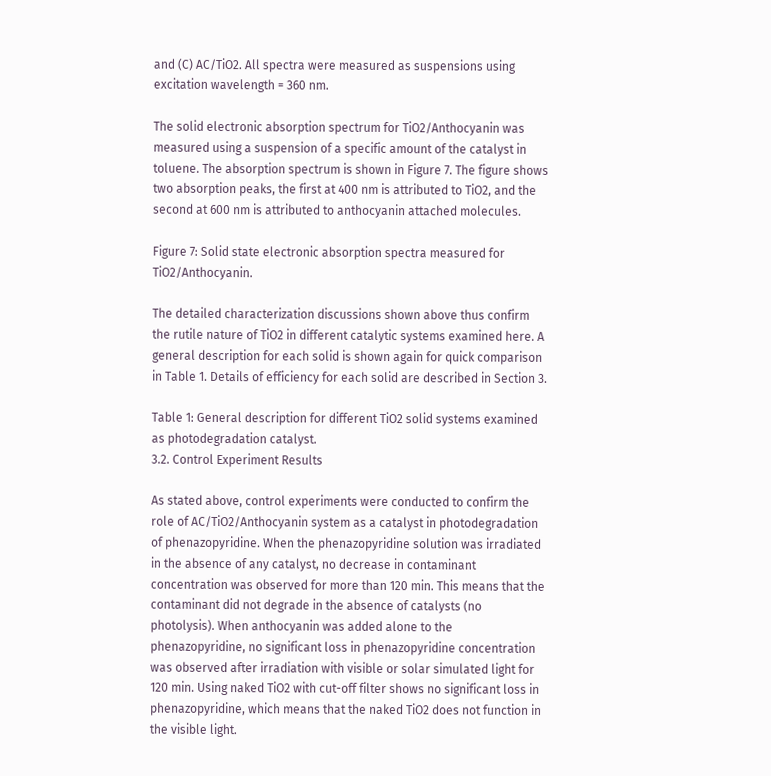and (C) AC/TiO2. All spectra were measured as suspensions using excitation wavelength = 360 nm.

The solid electronic absorption spectrum for TiO2/Anthocyanin was measured using a suspension of a specific amount of the catalyst in toluene. The absorption spectrum is shown in Figure 7. The figure shows two absorption peaks, the first at 400 nm is attributed to TiO2, and the second at 600 nm is attributed to anthocyanin attached molecules.

Figure 7: Solid state electronic absorption spectra measured for TiO2/Anthocyanin.

The detailed characterization discussions shown above thus confirm the rutile nature of TiO2 in different catalytic systems examined here. A general description for each solid is shown again for quick comparison in Table 1. Details of efficiency for each solid are described in Section 3.

Table 1: General description for different TiO2 solid systems examined as photodegradation catalyst.
3.2. Control Experiment Results

As stated above, control experiments were conducted to confirm the role of AC/TiO2/Anthocyanin system as a catalyst in photodegradation of phenazopyridine. When the phenazopyridine solution was irradiated in the absence of any catalyst, no decrease in contaminant concentration was observed for more than 120 min. This means that the contaminant did not degrade in the absence of catalysts (no photolysis). When anthocyanin was added alone to the phenazopyridine, no significant loss in phenazopyridine concentration was observed after irradiation with visible or solar simulated light for 120 min. Using naked TiO2 with cut-off filter shows no significant loss in phenazopyridine, which means that the naked TiO2 does not function in the visible light.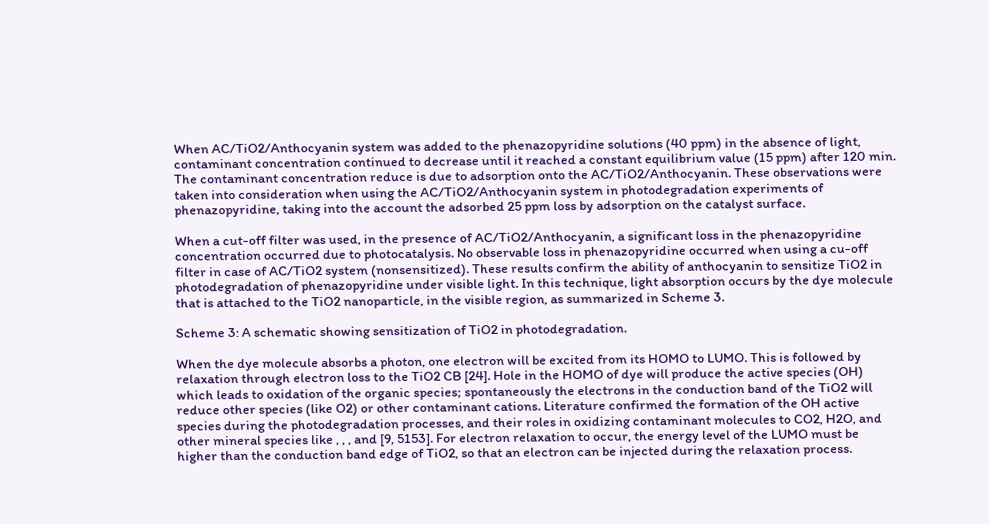When AC/TiO2/Anthocyanin system was added to the phenazopyridine solutions (40 ppm) in the absence of light, contaminant concentration continued to decrease until it reached a constant equilibrium value (15 ppm) after 120 min. The contaminant concentration reduce is due to adsorption onto the AC/TiO2/Anthocyanin. These observations were taken into consideration when using the AC/TiO2/Anthocyanin system in photodegradation experiments of phenazopyridine, taking into the account the adsorbed 25 ppm loss by adsorption on the catalyst surface.

When a cut-off filter was used, in the presence of AC/TiO2/Anthocyanin, a significant loss in the phenazopyridine concentration occurred due to photocatalysis. No observable loss in phenazopyridine occurred when using a cu-off filter in case of AC/TiO2 system (nonsensitized). These results confirm the ability of anthocyanin to sensitize TiO2 in photodegradation of phenazopyridine under visible light. In this technique, light absorption occurs by the dye molecule that is attached to the TiO2 nanoparticle, in the visible region, as summarized in Scheme 3.

Scheme 3: A schematic showing sensitization of TiO2 in photodegradation.

When the dye molecule absorbs a photon, one electron will be excited from its HOMO to LUMO. This is followed by relaxation through electron loss to the TiO2 CB [24]. Hole in the HOMO of dye will produce the active species (OH) which leads to oxidation of the organic species; spontaneously the electrons in the conduction band of the TiO2 will reduce other species (like O2) or other contaminant cations. Literature confirmed the formation of the OH active species during the photodegradation processes, and their roles in oxidizing contaminant molecules to CO2, H2O, and other mineral species like , , , and [9, 5153]. For electron relaxation to occur, the energy level of the LUMO must be higher than the conduction band edge of TiO2, so that an electron can be injected during the relaxation process.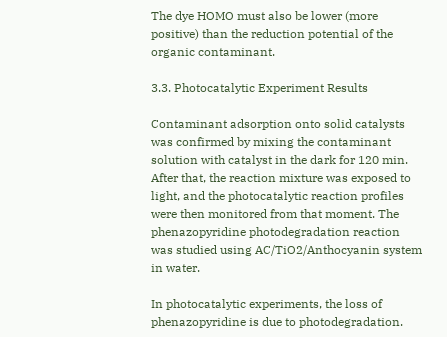The dye HOMO must also be lower (more positive) than the reduction potential of the organic contaminant.

3.3. Photocatalytic Experiment Results

Contaminant adsorption onto solid catalysts was confirmed by mixing the contaminant solution with catalyst in the dark for 120 min. After that, the reaction mixture was exposed to light, and the photocatalytic reaction profiles were then monitored from that moment. The phenazopyridine photodegradation reaction was studied using AC/TiO2/Anthocyanin system in water.

In photocatalytic experiments, the loss of phenazopyridine is due to photodegradation.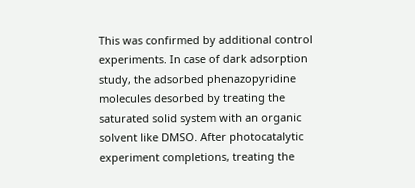This was confirmed by additional control experiments. In case of dark adsorption study, the adsorbed phenazopyridine molecules desorbed by treating the saturated solid system with an organic solvent like DMSO. After photocatalytic experiment completions, treating the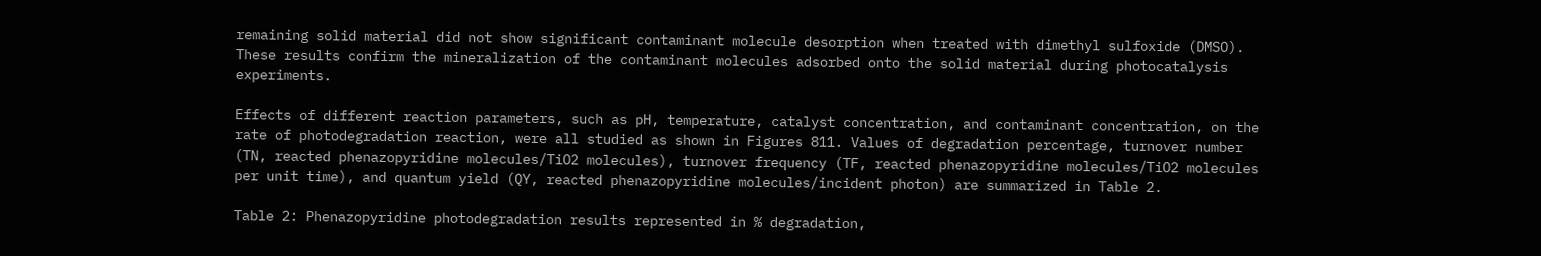remaining solid material did not show significant contaminant molecule desorption when treated with dimethyl sulfoxide (DMSO). These results confirm the mineralization of the contaminant molecules adsorbed onto the solid material during photocatalysis experiments.

Effects of different reaction parameters, such as pH, temperature, catalyst concentration, and contaminant concentration, on the rate of photodegradation reaction, were all studied as shown in Figures 811. Values of degradation percentage, turnover number (TN, reacted phenazopyridine molecules/TiO2 molecules), turnover frequency (TF, reacted phenazopyridine molecules/TiO2 molecules per unit time), and quantum yield (QY, reacted phenazopyridine molecules/incident photon) are summarized in Table 2.

Table 2: Phenazopyridine photodegradation results represented in % degradation,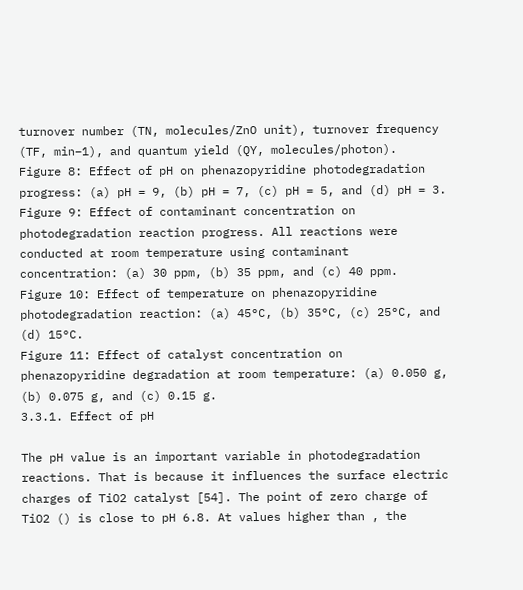turnover number (TN, molecules/ZnO unit), turnover frequency (TF, min−1), and quantum yield (QY, molecules/photon).
Figure 8: Effect of pH on phenazopyridine photodegradation progress: (a) pH = 9, (b) pH = 7, (c) pH = 5, and (d) pH = 3.
Figure 9: Effect of contaminant concentration on photodegradation reaction progress. All reactions were conducted at room temperature using contaminant concentration: (a) 30 ppm, (b) 35 ppm, and (c) 40 ppm.
Figure 10: Effect of temperature on phenazopyridine photodegradation reaction: (a) 45°C, (b) 35°C, (c) 25°C, and (d) 15°C.
Figure 11: Effect of catalyst concentration on phenazopyridine degradation at room temperature: (a) 0.050 g, (b) 0.075 g, and (c) 0.15 g.
3.3.1. Effect of pH

The pH value is an important variable in photodegradation reactions. That is because it influences the surface electric charges of TiO2 catalyst [54]. The point of zero charge of TiO2 () is close to pH 6.8. At values higher than , the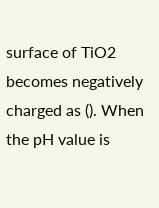surface of TiO2 becomes negatively charged as (). When the pH value is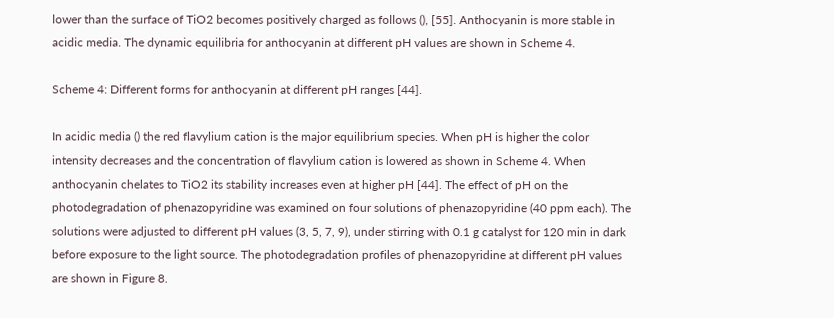lower than the surface of TiO2 becomes positively charged as follows (), [55]. Anthocyanin is more stable in acidic media. The dynamic equilibria for anthocyanin at different pH values are shown in Scheme 4.

Scheme 4: Different forms for anthocyanin at different pH ranges [44].

In acidic media () the red flavylium cation is the major equilibrium species. When pH is higher the color intensity decreases and the concentration of flavylium cation is lowered as shown in Scheme 4. When anthocyanin chelates to TiO2 its stability increases even at higher pH [44]. The effect of pH on the photodegradation of phenazopyridine was examined on four solutions of phenazopyridine (40 ppm each). The solutions were adjusted to different pH values (3, 5, 7, 9), under stirring with 0.1 g catalyst for 120 min in dark before exposure to the light source. The photodegradation profiles of phenazopyridine at different pH values are shown in Figure 8.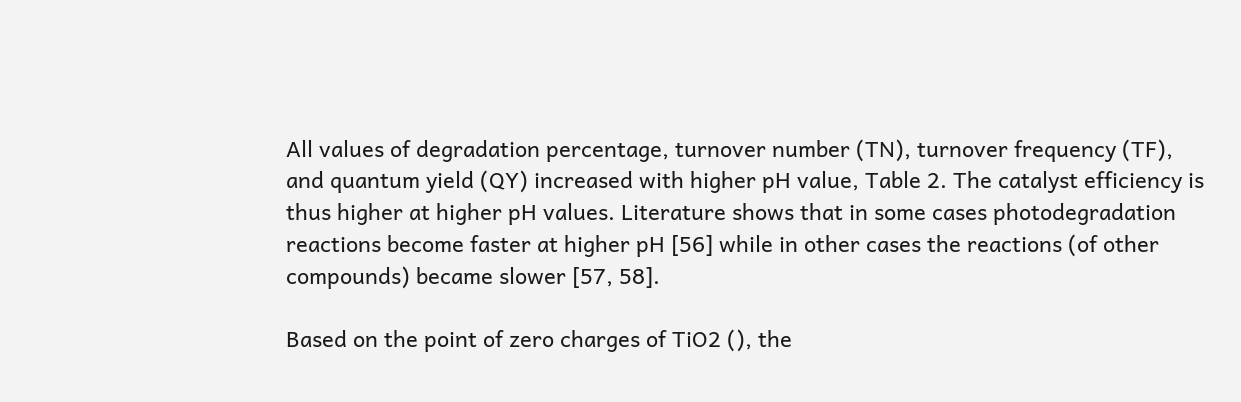All values of degradation percentage, turnover number (TN), turnover frequency (TF), and quantum yield (QY) increased with higher pH value, Table 2. The catalyst efficiency is thus higher at higher pH values. Literature shows that in some cases photodegradation reactions become faster at higher pH [56] while in other cases the reactions (of other compounds) became slower [57, 58].

Based on the point of zero charges of TiO2 (), the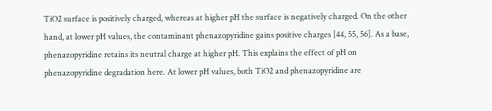TiO2 surface is positively charged, whereas at higher pH the surface is negatively charged. On the other hand, at lower pH values, the contaminant phenazopyridine gains positive charges [44, 55, 56]. As a base, phenazopyridine retains its neutral charge at higher pH. This explains the effect of pH on phenazopyridine degradation here. At lower pH values, both TiO2 and phenazopyridine are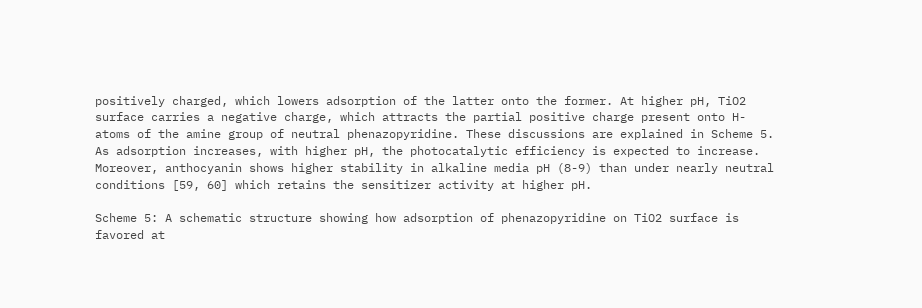positively charged, which lowers adsorption of the latter onto the former. At higher pH, TiO2 surface carries a negative charge, which attracts the partial positive charge present onto H-atoms of the amine group of neutral phenazopyridine. These discussions are explained in Scheme 5. As adsorption increases, with higher pH, the photocatalytic efficiency is expected to increase. Moreover, anthocyanin shows higher stability in alkaline media pH (8-9) than under nearly neutral conditions [59, 60] which retains the sensitizer activity at higher pH.

Scheme 5: A schematic structure showing how adsorption of phenazopyridine on TiO2 surface is favored at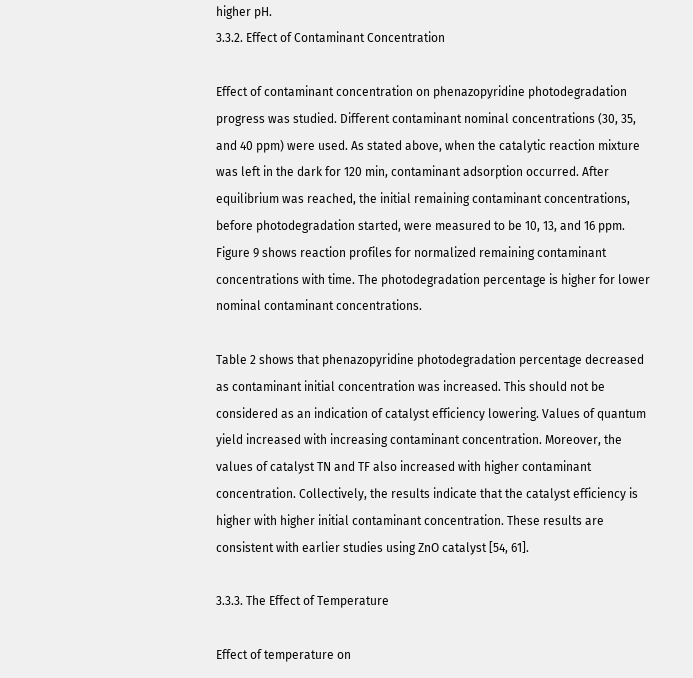higher pH.
3.3.2. Effect of Contaminant Concentration

Effect of contaminant concentration on phenazopyridine photodegradation progress was studied. Different contaminant nominal concentrations (30, 35, and 40 ppm) were used. As stated above, when the catalytic reaction mixture was left in the dark for 120 min, contaminant adsorption occurred. After equilibrium was reached, the initial remaining contaminant concentrations, before photodegradation started, were measured to be 10, 13, and 16 ppm. Figure 9 shows reaction profiles for normalized remaining contaminant concentrations with time. The photodegradation percentage is higher for lower nominal contaminant concentrations.

Table 2 shows that phenazopyridine photodegradation percentage decreased as contaminant initial concentration was increased. This should not be considered as an indication of catalyst efficiency lowering. Values of quantum yield increased with increasing contaminant concentration. Moreover, the values of catalyst TN and TF also increased with higher contaminant concentration. Collectively, the results indicate that the catalyst efficiency is higher with higher initial contaminant concentration. These results are consistent with earlier studies using ZnO catalyst [54, 61].

3.3.3. The Effect of Temperature

Effect of temperature on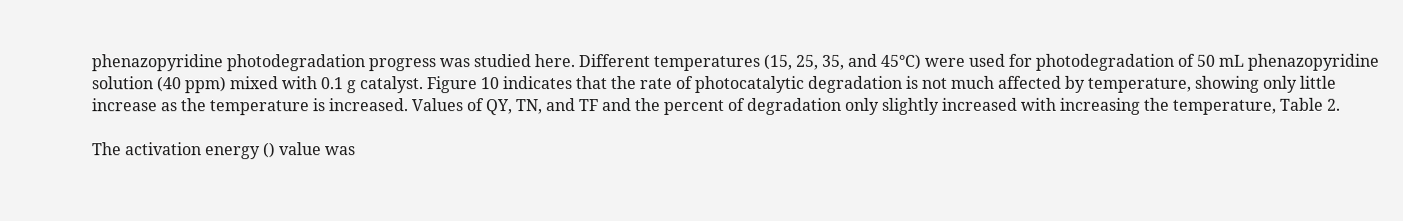phenazopyridine photodegradation progress was studied here. Different temperatures (15, 25, 35, and 45°C) were used for photodegradation of 50 mL phenazopyridine solution (40 ppm) mixed with 0.1 g catalyst. Figure 10 indicates that the rate of photocatalytic degradation is not much affected by temperature, showing only little increase as the temperature is increased. Values of QY, TN, and TF and the percent of degradation only slightly increased with increasing the temperature, Table 2.

The activation energy () value was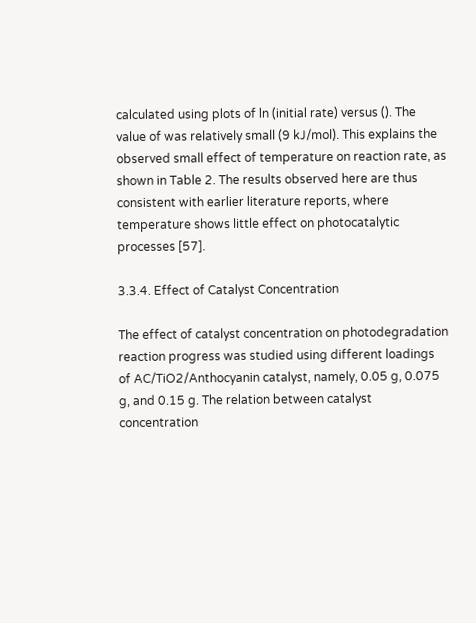calculated using plots of ln (initial rate) versus (). The value of was relatively small (9 kJ/mol). This explains the observed small effect of temperature on reaction rate, as shown in Table 2. The results observed here are thus consistent with earlier literature reports, where temperature shows little effect on photocatalytic processes [57].

3.3.4. Effect of Catalyst Concentration

The effect of catalyst concentration on photodegradation reaction progress was studied using different loadings of AC/TiO2/Anthocyanin catalyst, namely, 0.05 g, 0.075 g, and 0.15 g. The relation between catalyst concentration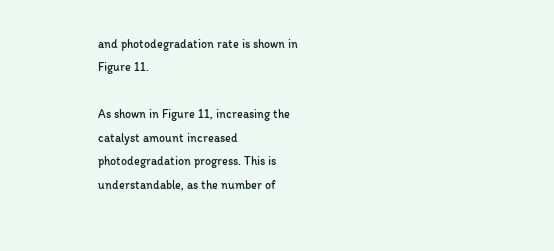and photodegradation rate is shown in Figure 11.

As shown in Figure 11, increasing the catalyst amount increased photodegradation progress. This is understandable, as the number of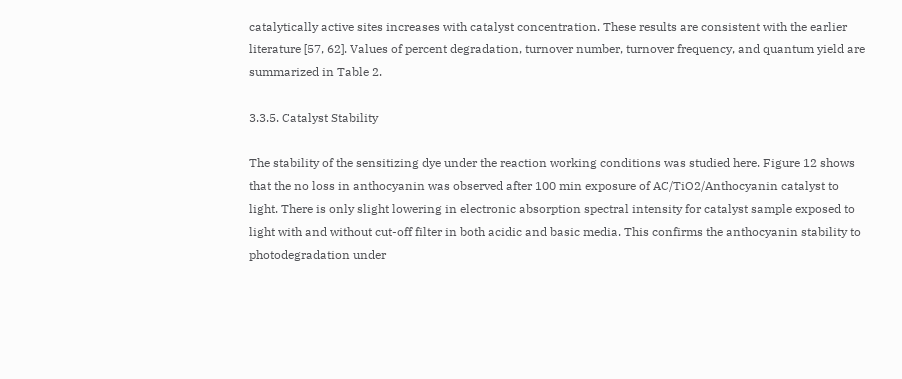catalytically active sites increases with catalyst concentration. These results are consistent with the earlier literature [57, 62]. Values of percent degradation, turnover number, turnover frequency, and quantum yield are summarized in Table 2.

3.3.5. Catalyst Stability

The stability of the sensitizing dye under the reaction working conditions was studied here. Figure 12 shows that the no loss in anthocyanin was observed after 100 min exposure of AC/TiO2/Anthocyanin catalyst to light. There is only slight lowering in electronic absorption spectral intensity for catalyst sample exposed to light with and without cut-off filter in both acidic and basic media. This confirms the anthocyanin stability to photodegradation under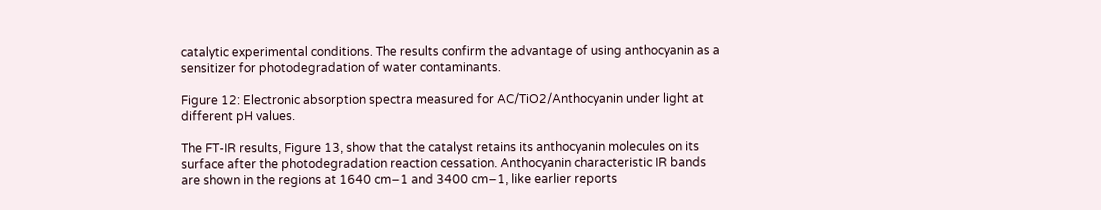catalytic experimental conditions. The results confirm the advantage of using anthocyanin as a sensitizer for photodegradation of water contaminants.

Figure 12: Electronic absorption spectra measured for AC/TiO2/Anthocyanin under light at different pH values.

The FT-IR results, Figure 13, show that the catalyst retains its anthocyanin molecules on its surface after the photodegradation reaction cessation. Anthocyanin characteristic IR bands are shown in the regions at 1640 cm−1 and 3400 cm−1, like earlier reports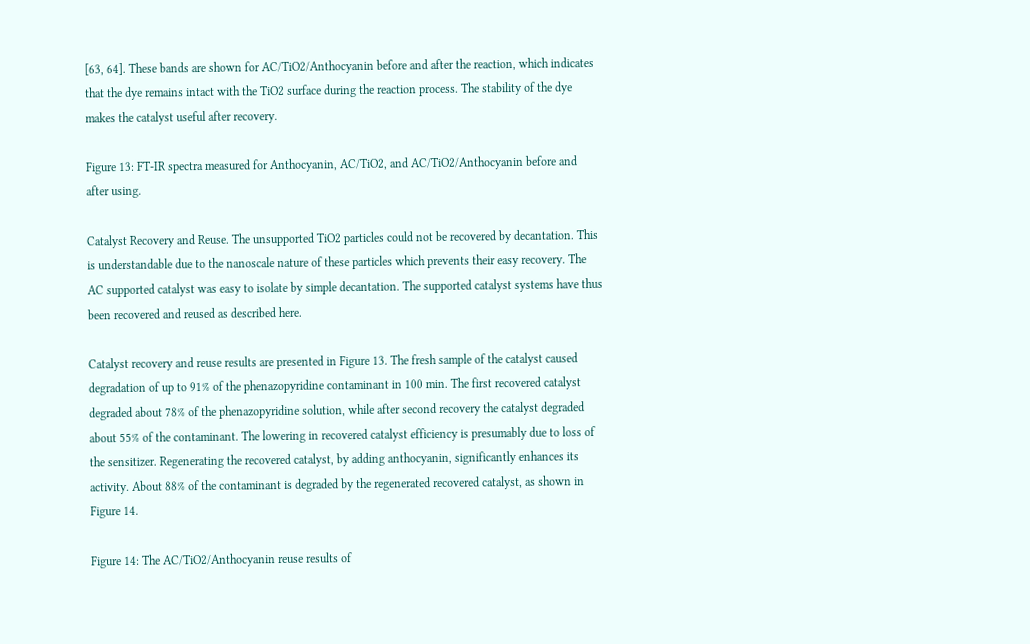[63, 64]. These bands are shown for AC/TiO2/Anthocyanin before and after the reaction, which indicates that the dye remains intact with the TiO2 surface during the reaction process. The stability of the dye makes the catalyst useful after recovery.

Figure 13: FT-IR spectra measured for Anthocyanin, AC/TiO2, and AC/TiO2/Anthocyanin before and after using.

Catalyst Recovery and Reuse. The unsupported TiO2 particles could not be recovered by decantation. This is understandable due to the nanoscale nature of these particles which prevents their easy recovery. The AC supported catalyst was easy to isolate by simple decantation. The supported catalyst systems have thus been recovered and reused as described here.

Catalyst recovery and reuse results are presented in Figure 13. The fresh sample of the catalyst caused degradation of up to 91% of the phenazopyridine contaminant in 100 min. The first recovered catalyst degraded about 78% of the phenazopyridine solution, while after second recovery the catalyst degraded about 55% of the contaminant. The lowering in recovered catalyst efficiency is presumably due to loss of the sensitizer. Regenerating the recovered catalyst, by adding anthocyanin, significantly enhances its activity. About 88% of the contaminant is degraded by the regenerated recovered catalyst, as shown in Figure 14.

Figure 14: The AC/TiO2/Anthocyanin reuse results of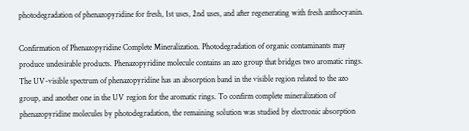photodegradation of phenazopyridine for fresh, 1st uses, 2nd uses, and after regenerating with fresh anthocyanin.

Confirmation of Phenazopyridine Complete Mineralization. Photodegradation of organic contaminants may produce undesirable products. Phenazopyridine molecule contains an azo group that bridges two aromatic rings. The UV-visible spectrum of phenazopyridine has an absorption band in the visible region related to the azo group, and another one in the UV region for the aromatic rings. To confirm complete mineralization of phenazopyridine molecules by photodegradation, the remaining solution was studied by electronic absorption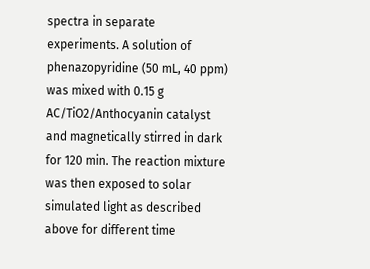spectra in separate experiments. A solution of phenazopyridine (50 mL, 40 ppm) was mixed with 0.15 g AC/TiO2/Anthocyanin catalyst and magnetically stirred in dark for 120 min. The reaction mixture was then exposed to solar simulated light as described above for different time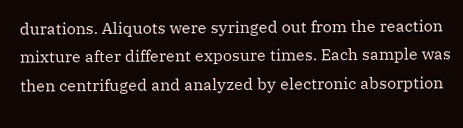durations. Aliquots were syringed out from the reaction mixture after different exposure times. Each sample was then centrifuged and analyzed by electronic absorption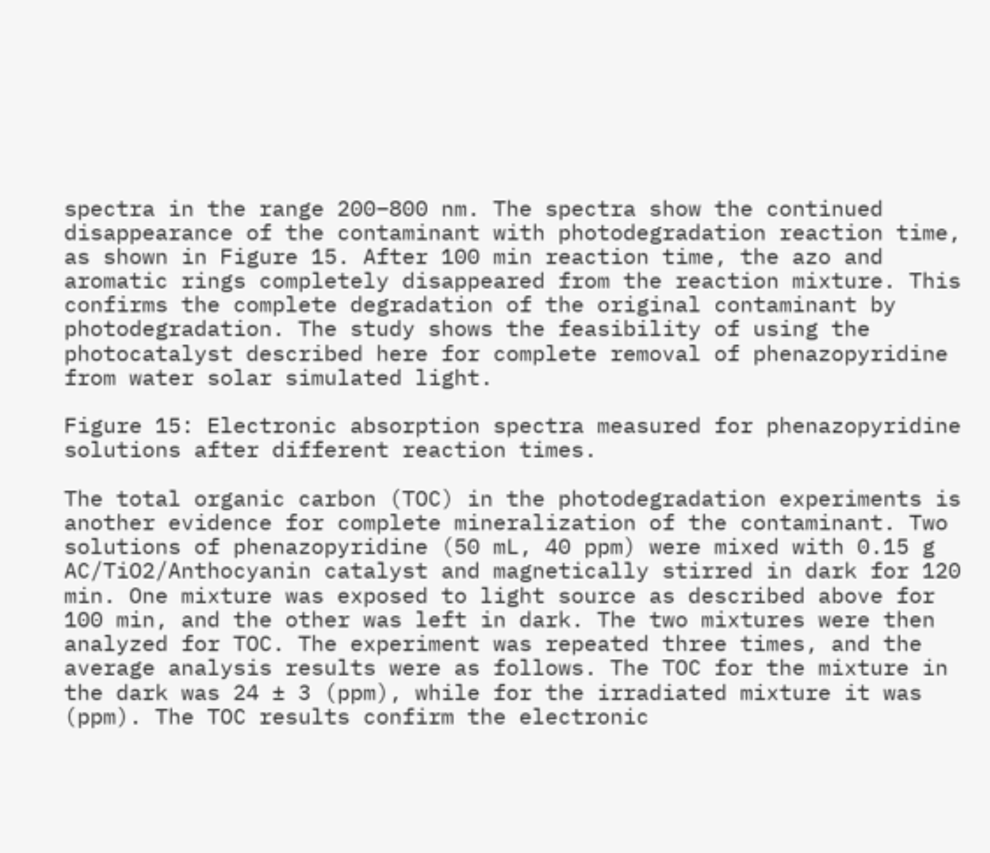spectra in the range 200–800 nm. The spectra show the continued disappearance of the contaminant with photodegradation reaction time, as shown in Figure 15. After 100 min reaction time, the azo and aromatic rings completely disappeared from the reaction mixture. This confirms the complete degradation of the original contaminant by photodegradation. The study shows the feasibility of using the photocatalyst described here for complete removal of phenazopyridine from water solar simulated light.

Figure 15: Electronic absorption spectra measured for phenazopyridine solutions after different reaction times.

The total organic carbon (TOC) in the photodegradation experiments is another evidence for complete mineralization of the contaminant. Two solutions of phenazopyridine (50 mL, 40 ppm) were mixed with 0.15 g AC/TiO2/Anthocyanin catalyst and magnetically stirred in dark for 120 min. One mixture was exposed to light source as described above for 100 min, and the other was left in dark. The two mixtures were then analyzed for TOC. The experiment was repeated three times, and the average analysis results were as follows. The TOC for the mixture in the dark was 24 ± 3 (ppm), while for the irradiated mixture it was (ppm). The TOC results confirm the electronic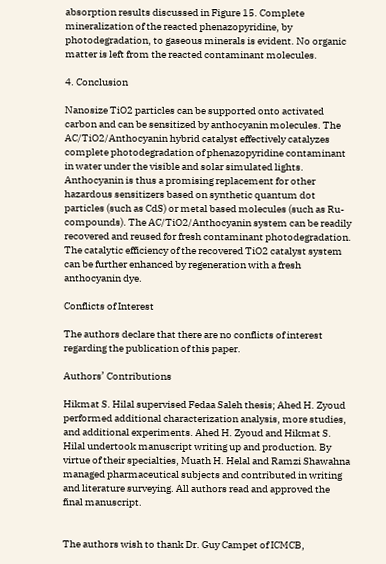absorption results discussed in Figure 15. Complete mineralization of the reacted phenazopyridine, by photodegradation, to gaseous minerals is evident. No organic matter is left from the reacted contaminant molecules.

4. Conclusion

Nanosize TiO2 particles can be supported onto activated carbon and can be sensitized by anthocyanin molecules. The AC/TiO2/Anthocyanin hybrid catalyst effectively catalyzes complete photodegradation of phenazopyridine contaminant in water under the visible and solar simulated lights. Anthocyanin is thus a promising replacement for other hazardous sensitizers based on synthetic quantum dot particles (such as CdS) or metal based molecules (such as Ru-compounds). The AC/TiO2/Anthocyanin system can be readily recovered and reused for fresh contaminant photodegradation. The catalytic efficiency of the recovered TiO2 catalyst system can be further enhanced by regeneration with a fresh anthocyanin dye.

Conflicts of Interest

The authors declare that there are no conflicts of interest regarding the publication of this paper.

Authors’ Contributions

Hikmat S. Hilal supervised Fedaa Saleh thesis; Ahed H. Zyoud performed additional characterization analysis, more studies, and additional experiments. Ahed H. Zyoud and Hikmat S. Hilal undertook manuscript writing up and production. By virtue of their specialties, Muath H. Helal and Ramzi Shawahna managed pharmaceutical subjects and contributed in writing and literature surveying. All authors read and approved the final manuscript.


The authors wish to thank Dr. Guy Campet of ICMCB,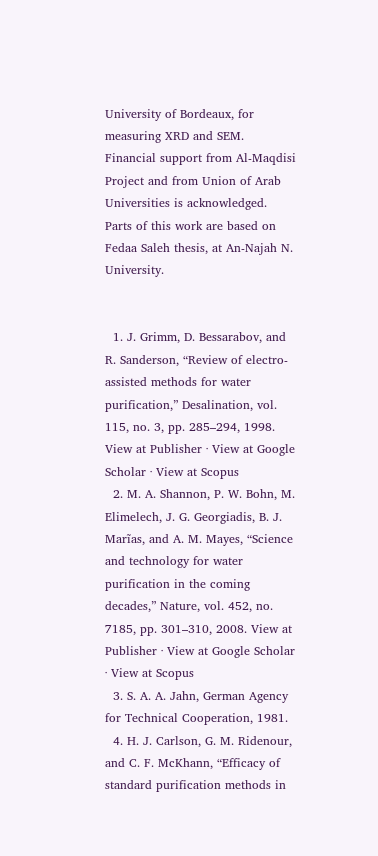University of Bordeaux, for measuring XRD and SEM. Financial support from Al-Maqdisi Project and from Union of Arab Universities is acknowledged. Parts of this work are based on Fedaa Saleh thesis, at An-Najah N. University.


  1. J. Grimm, D. Bessarabov, and R. Sanderson, “Review of electro-assisted methods for water purification,” Desalination, vol. 115, no. 3, pp. 285–294, 1998. View at Publisher · View at Google Scholar · View at Scopus
  2. M. A. Shannon, P. W. Bohn, M. Elimelech, J. G. Georgiadis, B. J. Marĩas, and A. M. Mayes, “Science and technology for water purification in the coming decades,” Nature, vol. 452, no. 7185, pp. 301–310, 2008. View at Publisher · View at Google Scholar · View at Scopus
  3. S. A. A. Jahn, German Agency for Technical Cooperation, 1981.
  4. H. J. Carlson, G. M. Ridenour, and C. F. McKhann, “Efficacy of standard purification methods in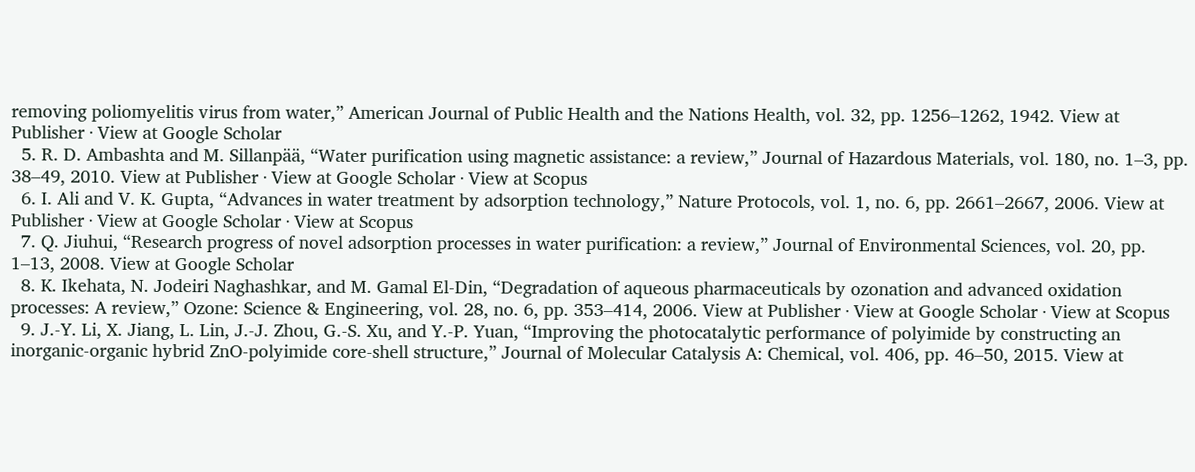removing poliomyelitis virus from water,” American Journal of Public Health and the Nations Health, vol. 32, pp. 1256–1262, 1942. View at Publisher · View at Google Scholar
  5. R. D. Ambashta and M. Sillanpää, “Water purification using magnetic assistance: a review,” Journal of Hazardous Materials, vol. 180, no. 1–3, pp. 38–49, 2010. View at Publisher · View at Google Scholar · View at Scopus
  6. I. Ali and V. K. Gupta, “Advances in water treatment by adsorption technology,” Nature Protocols, vol. 1, no. 6, pp. 2661–2667, 2006. View at Publisher · View at Google Scholar · View at Scopus
  7. Q. Jiuhui, “Research progress of novel adsorption processes in water purification: a review,” Journal of Environmental Sciences, vol. 20, pp. 1–13, 2008. View at Google Scholar
  8. K. Ikehata, N. Jodeiri Naghashkar, and M. Gamal El-Din, “Degradation of aqueous pharmaceuticals by ozonation and advanced oxidation processes: A review,” Ozone: Science & Engineering, vol. 28, no. 6, pp. 353–414, 2006. View at Publisher · View at Google Scholar · View at Scopus
  9. J.-Y. Li, X. Jiang, L. Lin, J.-J. Zhou, G.-S. Xu, and Y.-P. Yuan, “Improving the photocatalytic performance of polyimide by constructing an inorganic-organic hybrid ZnO-polyimide core-shell structure,” Journal of Molecular Catalysis A: Chemical, vol. 406, pp. 46–50, 2015. View at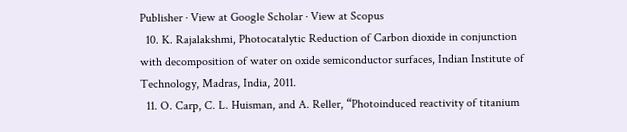Publisher · View at Google Scholar · View at Scopus
  10. K. Rajalakshmi, Photocatalytic Reduction of Carbon dioxide in conjunction with decomposition of water on oxide semiconductor surfaces, Indian Institute of Technology, Madras, India, 2011.
  11. O. Carp, C. L. Huisman, and A. Reller, “Photoinduced reactivity of titanium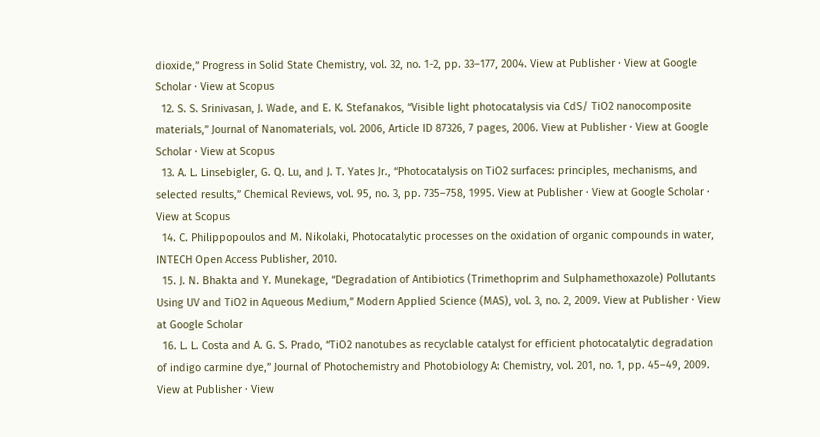dioxide,” Progress in Solid State Chemistry, vol. 32, no. 1-2, pp. 33–177, 2004. View at Publisher · View at Google Scholar · View at Scopus
  12. S. S. Srinivasan, J. Wade, and E. K. Stefanakos, “Visible light photocatalysis via CdS/ TiO2 nanocomposite materials,” Journal of Nanomaterials, vol. 2006, Article ID 87326, 7 pages, 2006. View at Publisher · View at Google Scholar · View at Scopus
  13. A. L. Linsebigler, G. Q. Lu, and J. T. Yates Jr., “Photocatalysis on TiO2 surfaces: principles, mechanisms, and selected results,” Chemical Reviews, vol. 95, no. 3, pp. 735–758, 1995. View at Publisher · View at Google Scholar · View at Scopus
  14. C. Philippopoulos and M. Nikolaki, Photocatalytic processes on the oxidation of organic compounds in water, INTECH Open Access Publisher, 2010.
  15. J. N. Bhakta and Y. Munekage, “Degradation of Antibiotics (Trimethoprim and Sulphamethoxazole) Pollutants Using UV and TiO2 in Aqueous Medium,” Modern Applied Science (MAS), vol. 3, no. 2, 2009. View at Publisher · View at Google Scholar
  16. L. L. Costa and A. G. S. Prado, “TiO2 nanotubes as recyclable catalyst for efficient photocatalytic degradation of indigo carmine dye,” Journal of Photochemistry and Photobiology A: Chemistry, vol. 201, no. 1, pp. 45–49, 2009. View at Publisher · View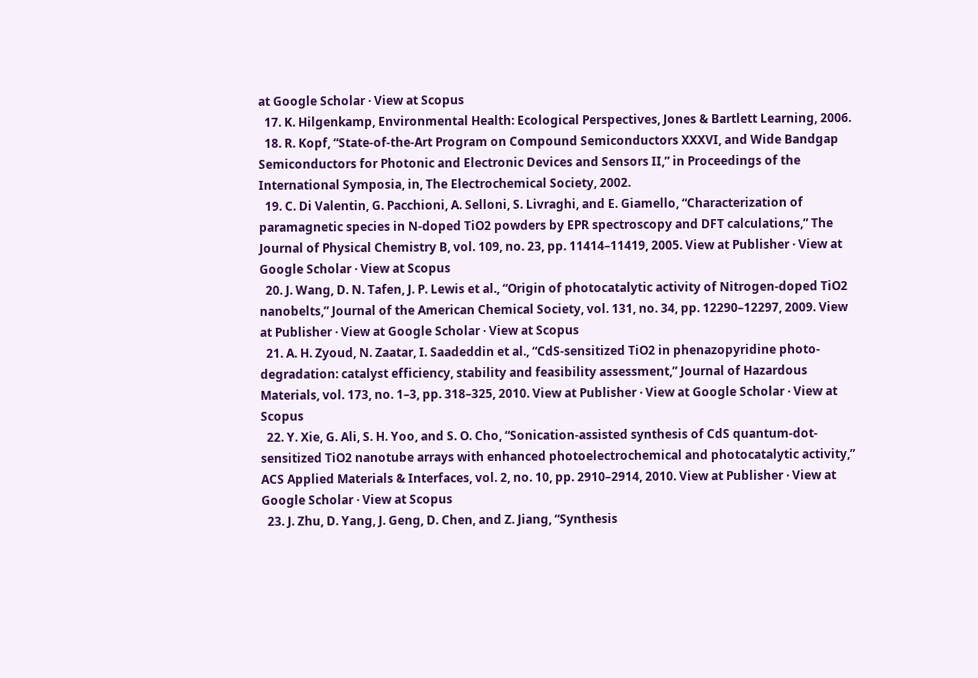at Google Scholar · View at Scopus
  17. K. Hilgenkamp, Environmental Health: Ecological Perspectives, Jones & Bartlett Learning, 2006.
  18. R. Kopf, “State-of-the-Art Program on Compound Semiconductors XXXVI, and Wide Bandgap Semiconductors for Photonic and Electronic Devices and Sensors II,” in Proceedings of the International Symposia, in, The Electrochemical Society, 2002.
  19. C. Di Valentin, G. Pacchioni, A. Selloni, S. Livraghi, and E. Giamello, “Characterization of paramagnetic species in N-doped TiO2 powders by EPR spectroscopy and DFT calculations,” The Journal of Physical Chemistry B, vol. 109, no. 23, pp. 11414–11419, 2005. View at Publisher · View at Google Scholar · View at Scopus
  20. J. Wang, D. N. Tafen, J. P. Lewis et al., “Origin of photocatalytic activity of Nitrogen-doped TiO2 nanobelts,” Journal of the American Chemical Society, vol. 131, no. 34, pp. 12290–12297, 2009. View at Publisher · View at Google Scholar · View at Scopus
  21. A. H. Zyoud, N. Zaatar, I. Saadeddin et al., “CdS-sensitized TiO2 in phenazopyridine photo-degradation: catalyst efficiency, stability and feasibility assessment,” Journal of Hazardous Materials, vol. 173, no. 1–3, pp. 318–325, 2010. View at Publisher · View at Google Scholar · View at Scopus
  22. Y. Xie, G. Ali, S. H. Yoo, and S. O. Cho, “Sonication-assisted synthesis of CdS quantum-dot-sensitized TiO2 nanotube arrays with enhanced photoelectrochemical and photocatalytic activity,” ACS Applied Materials & Interfaces, vol. 2, no. 10, pp. 2910–2914, 2010. View at Publisher · View at Google Scholar · View at Scopus
  23. J. Zhu, D. Yang, J. Geng, D. Chen, and Z. Jiang, “Synthesis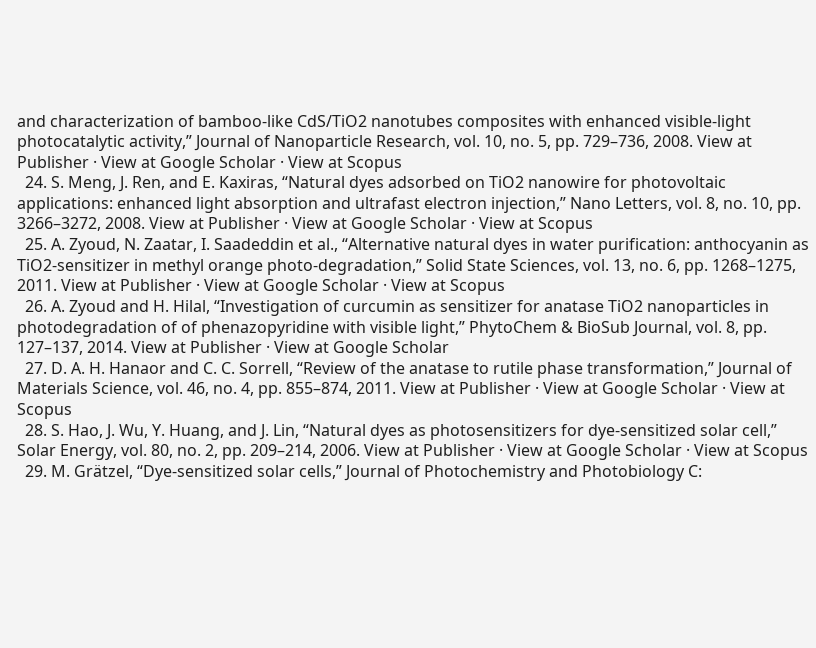and characterization of bamboo-like CdS/TiO2 nanotubes composites with enhanced visible-light photocatalytic activity,” Journal of Nanoparticle Research, vol. 10, no. 5, pp. 729–736, 2008. View at Publisher · View at Google Scholar · View at Scopus
  24. S. Meng, J. Ren, and E. Kaxiras, “Natural dyes adsorbed on TiO2 nanowire for photovoltaic applications: enhanced light absorption and ultrafast electron injection,” Nano Letters, vol. 8, no. 10, pp. 3266–3272, 2008. View at Publisher · View at Google Scholar · View at Scopus
  25. A. Zyoud, N. Zaatar, I. Saadeddin et al., “Alternative natural dyes in water purification: anthocyanin as TiO2-sensitizer in methyl orange photo-degradation,” Solid State Sciences, vol. 13, no. 6, pp. 1268–1275, 2011. View at Publisher · View at Google Scholar · View at Scopus
  26. A. Zyoud and H. Hilal, “Investigation of curcumin as sensitizer for anatase TiO2 nanoparticles in photodegradation of of phenazopyridine with visible light,” PhytoChem & BioSub Journal, vol. 8, pp. 127–137, 2014. View at Publisher · View at Google Scholar
  27. D. A. H. Hanaor and C. C. Sorrell, “Review of the anatase to rutile phase transformation,” Journal of Materials Science, vol. 46, no. 4, pp. 855–874, 2011. View at Publisher · View at Google Scholar · View at Scopus
  28. S. Hao, J. Wu, Y. Huang, and J. Lin, “Natural dyes as photosensitizers for dye-sensitized solar cell,” Solar Energy, vol. 80, no. 2, pp. 209–214, 2006. View at Publisher · View at Google Scholar · View at Scopus
  29. M. Grätzel, “Dye-sensitized solar cells,” Journal of Photochemistry and Photobiology C: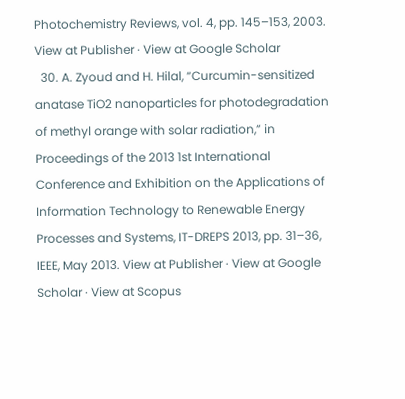Photochemistry Reviews, vol. 4, pp. 145–153, 2003. View at Publisher · View at Google Scholar
  30. A. Zyoud and H. Hilal, “Curcumin-sensitized anatase TiO2 nanoparticles for photodegradation of methyl orange with solar radiation,” in Proceedings of the 2013 1st International Conference and Exhibition on the Applications of Information Technology to Renewable Energy Processes and Systems, IT-DREPS 2013, pp. 31–36, IEEE, May 2013. View at Publisher · View at Google Scholar · View at Scopus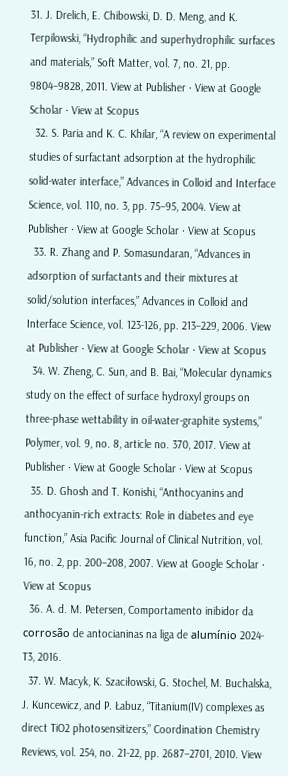31. J. Drelich, E. Chibowski, D. D. Meng, and K. Terpilowski, “Hydrophilic and superhydrophilic surfaces and materials,” Soft Matter, vol. 7, no. 21, pp. 9804–9828, 2011. View at Publisher · View at Google Scholar · View at Scopus
  32. S. Paria and K. C. Khilar, “A review on experimental studies of surfactant adsorption at the hydrophilic solid-water interface,” Advances in Colloid and Interface Science, vol. 110, no. 3, pp. 75–95, 2004. View at Publisher · View at Google Scholar · View at Scopus
  33. R. Zhang and P. Somasundaran, “Advances in adsorption of surfactants and their mixtures at solid/solution interfaces,” Advances in Colloid and Interface Science, vol. 123-126, pp. 213–229, 2006. View at Publisher · View at Google Scholar · View at Scopus
  34. W. Zheng, C. Sun, and B. Bai, “Molecular dynamics study on the effect of surface hydroxyl groups on three-phase wettability in oil-water-graphite systems,” Polymer, vol. 9, no. 8, article no. 370, 2017. View at Publisher · View at Google Scholar · View at Scopus
  35. D. Ghosh and T. Konishi, “Anthocyanins and anthocyanin-rich extracts: Role in diabetes and eye function,” Asia Pacific Journal of Clinical Nutrition, vol. 16, no. 2, pp. 200–208, 2007. View at Google Scholar · View at Scopus
  36. A. d. M. Petersen, Comportamento inibidor da corrosão de antocianinas na liga de alumínio 2024-T3, 2016.
  37. W. Macyk, K. Szaciłowski, G. Stochel, M. Buchalska, J. Kuncewicz, and P. Łabuz, “Titanium(IV) complexes as direct TiO2 photosensitizers,” Coordination Chemistry Reviews, vol. 254, no. 21-22, pp. 2687–2701, 2010. View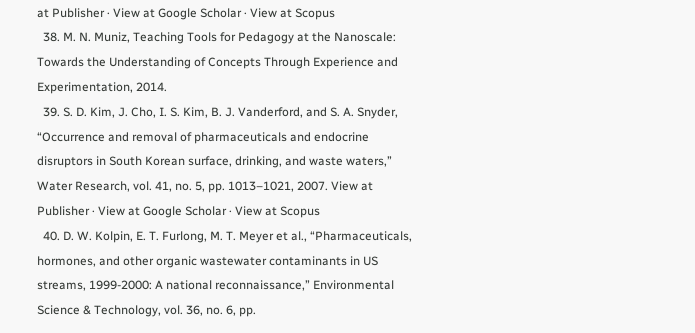at Publisher · View at Google Scholar · View at Scopus
  38. M. N. Muniz, Teaching Tools for Pedagogy at the Nanoscale: Towards the Understanding of Concepts Through Experience and Experimentation, 2014.
  39. S. D. Kim, J. Cho, I. S. Kim, B. J. Vanderford, and S. A. Snyder, “Occurrence and removal of pharmaceuticals and endocrine disruptors in South Korean surface, drinking, and waste waters,” Water Research, vol. 41, no. 5, pp. 1013–1021, 2007. View at Publisher · View at Google Scholar · View at Scopus
  40. D. W. Kolpin, E. T. Furlong, M. T. Meyer et al., “Pharmaceuticals, hormones, and other organic wastewater contaminants in US streams, 1999-2000: A national reconnaissance,” Environmental Science & Technology, vol. 36, no. 6, pp.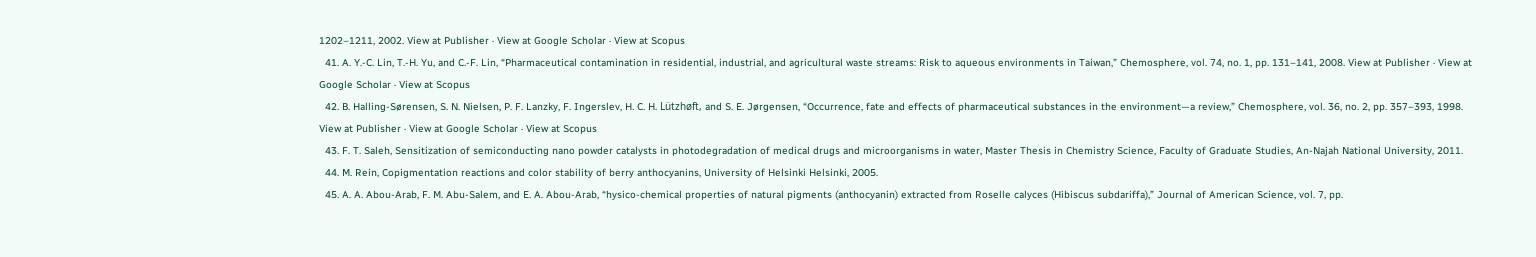1202–1211, 2002. View at Publisher · View at Google Scholar · View at Scopus
  41. A. Y.-C. Lin, T.-H. Yu, and C.-F. Lin, “Pharmaceutical contamination in residential, industrial, and agricultural waste streams: Risk to aqueous environments in Taiwan,” Chemosphere, vol. 74, no. 1, pp. 131–141, 2008. View at Publisher · View at Google Scholar · View at Scopus
  42. B. Halling-Sørensen, S. N. Nielsen, P. F. Lanzky, F. Ingerslev, H. C. H. Lützhøft, and S. E. Jørgensen, “Occurrence, fate and effects of pharmaceutical substances in the environment—a review,” Chemosphere, vol. 36, no. 2, pp. 357–393, 1998. View at Publisher · View at Google Scholar · View at Scopus
  43. F. T. Saleh, Sensitization of semiconducting nano powder catalysts in photodegradation of medical drugs and microorganisms in water, Master Thesis in Chemistry Science, Faculty of Graduate Studies, An-Najah National University, 2011.
  44. M. Rein, Copigmentation reactions and color stability of berry anthocyanins, University of Helsinki Helsinki, 2005.
  45. A. A. Abou-Arab, F. M. Abu-Salem, and E. A. Abou-Arab, “hysico-chemical properties of natural pigments (anthocyanin) extracted from Roselle calyces (Hibiscus subdariffa),” Journal of American Science, vol. 7, pp.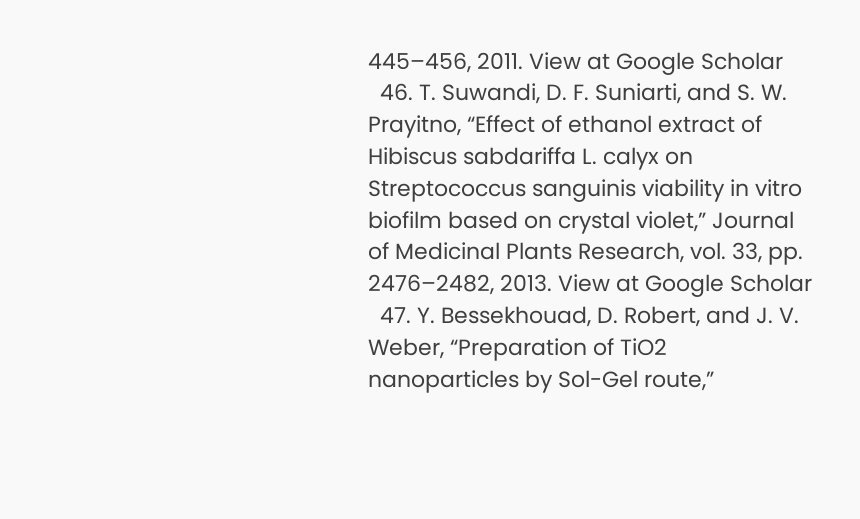445–456, 2011. View at Google Scholar
  46. T. Suwandi, D. F. Suniarti, and S. W. Prayitno, “Effect of ethanol extract of Hibiscus sabdariffa L. calyx on Streptococcus sanguinis viability in vitro biofilm based on crystal violet,” Journal of Medicinal Plants Research, vol. 33, pp. 2476–2482, 2013. View at Google Scholar
  47. Y. Bessekhouad, D. Robert, and J. V. Weber, “Preparation of TiO2 nanoparticles by Sol-Gel route,”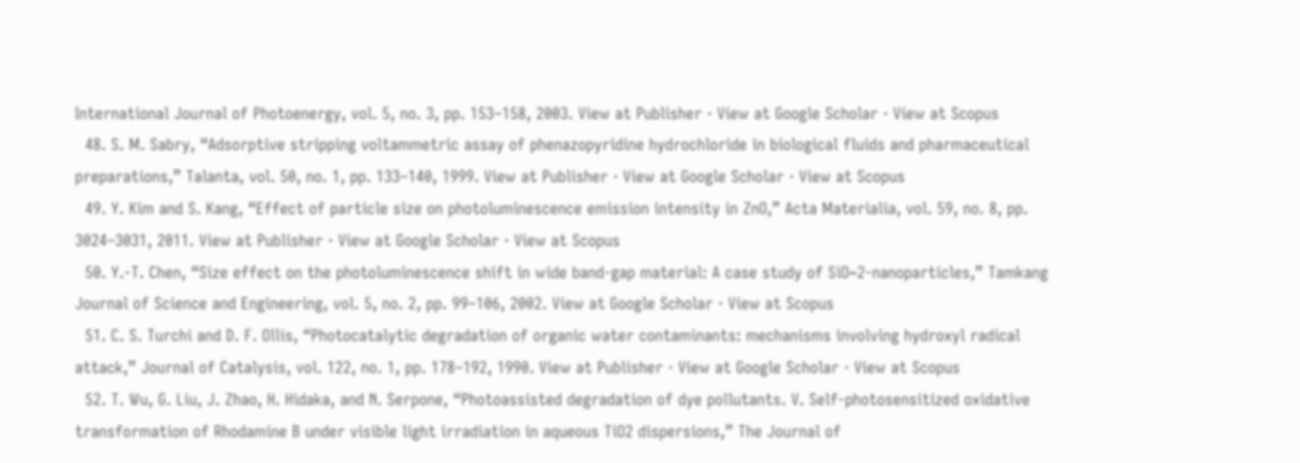International Journal of Photoenergy, vol. 5, no. 3, pp. 153–158, 2003. View at Publisher · View at Google Scholar · View at Scopus
  48. S. M. Sabry, “Adsorptive stripping voltammetric assay of phenazopyridine hydrochloride in biological fluids and pharmaceutical preparations,” Talanta, vol. 50, no. 1, pp. 133–140, 1999. View at Publisher · View at Google Scholar · View at Scopus
  49. Y. Kim and S. Kang, “Effect of particle size on photoluminescence emission intensity in ZnO,” Acta Materialia, vol. 59, no. 8, pp. 3024–3031, 2011. View at Publisher · View at Google Scholar · View at Scopus
  50. Y.-T. Chen, “Size effect on the photoluminescence shift in wide band-gap material: A case study of SiO~2-nanoparticles,” Tamkang Journal of Science and Engineering, vol. 5, no. 2, pp. 99–106, 2002. View at Google Scholar · View at Scopus
  51. C. S. Turchi and D. F. Ollis, “Photocatalytic degradation of organic water contaminants: mechanisms involving hydroxyl radical attack,” Journal of Catalysis, vol. 122, no. 1, pp. 178–192, 1990. View at Publisher · View at Google Scholar · View at Scopus
  52. T. Wu, G. Liu, J. Zhao, H. Hidaka, and N. Serpone, “Photoassisted degradation of dye pollutants. V. Self-photosensitized oxidative transformation of Rhodamine B under visible light irradiation in aqueous TiO2 dispersions,” The Journal of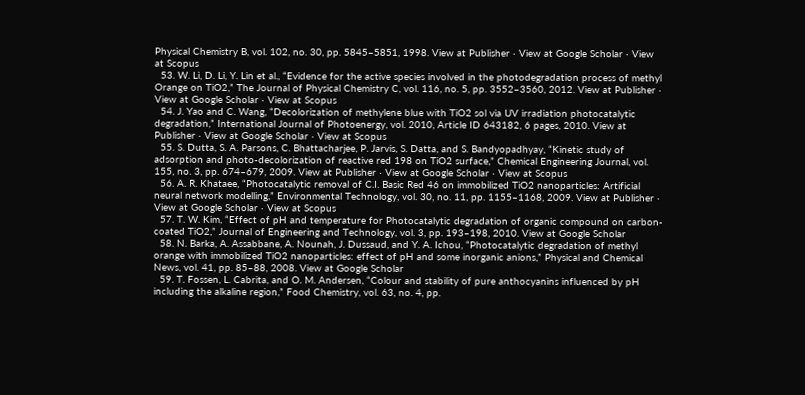Physical Chemistry B, vol. 102, no. 30, pp. 5845–5851, 1998. View at Publisher · View at Google Scholar · View at Scopus
  53. W. Li, D. Li, Y. Lin et al., “Evidence for the active species involved in the photodegradation process of methyl Orange on TiO2,” The Journal of Physical Chemistry C, vol. 116, no. 5, pp. 3552–3560, 2012. View at Publisher · View at Google Scholar · View at Scopus
  54. J. Yao and C. Wang, “Decolorization of methylene blue with TiO2 sol via UV irradiation photocatalytic degradation,” International Journal of Photoenergy, vol. 2010, Article ID 643182, 6 pages, 2010. View at Publisher · View at Google Scholar · View at Scopus
  55. S. Dutta, S. A. Parsons, C. Bhattacharjee, P. Jarvis, S. Datta, and S. Bandyopadhyay, “Kinetic study of adsorption and photo-decolorization of reactive red 198 on TiO2 surface,” Chemical Engineering Journal, vol. 155, no. 3, pp. 674–679, 2009. View at Publisher · View at Google Scholar · View at Scopus
  56. A. R. Khataee, “Photocatalytic removal of C.I. Basic Red 46 on immobilized TiO2 nanoparticles: Artificial neural network modelling,” Environmental Technology, vol. 30, no. 11, pp. 1155–1168, 2009. View at Publisher · View at Google Scholar · View at Scopus
  57. T. W. Kim, “Effect of pH and temperature for Photocatalytic degradation of organic compound on carbon-coated TiO2,” Journal of Engineering and Technology, vol. 3, pp. 193–198, 2010. View at Google Scholar
  58. N. Barka, A. Assabbane, A. Nounah, J. Dussaud, and Y. A. Ichou, “Photocatalytic degradation of methyl orange with immobilized TiO2 nanoparticles: effect of pH and some inorganic anions,” Physical and Chemical News, vol. 41, pp. 85–88, 2008. View at Google Scholar
  59. T. Fossen, L. Cabrita, and O. M. Andersen, “Colour and stability of pure anthocyanins influenced by pH including the alkaline region,” Food Chemistry, vol. 63, no. 4, pp.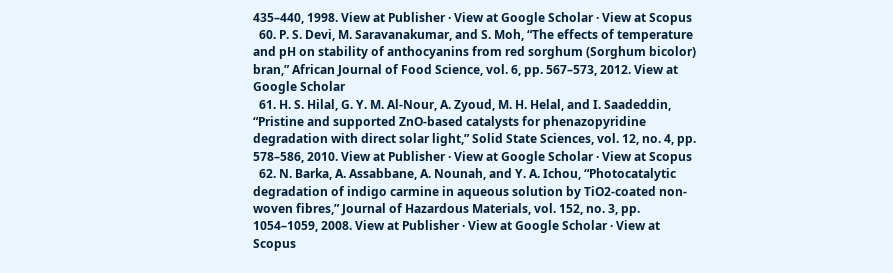435–440, 1998. View at Publisher · View at Google Scholar · View at Scopus
  60. P. S. Devi, M. Saravanakumar, and S. Moh, “The effects of temperature and pH on stability of anthocyanins from red sorghum (Sorghum bicolor) bran,” African Journal of Food Science, vol. 6, pp. 567–573, 2012. View at Google Scholar
  61. H. S. Hilal, G. Y. M. Al-Nour, A. Zyoud, M. H. Helal, and I. Saadeddin, “Pristine and supported ZnO-based catalysts for phenazopyridine degradation with direct solar light,” Solid State Sciences, vol. 12, no. 4, pp. 578–586, 2010. View at Publisher · View at Google Scholar · View at Scopus
  62. N. Barka, A. Assabbane, A. Nounah, and Y. A. Ichou, “Photocatalytic degradation of indigo carmine in aqueous solution by TiO2-coated non-woven fibres,” Journal of Hazardous Materials, vol. 152, no. 3, pp. 1054–1059, 2008. View at Publisher · View at Google Scholar · View at Scopus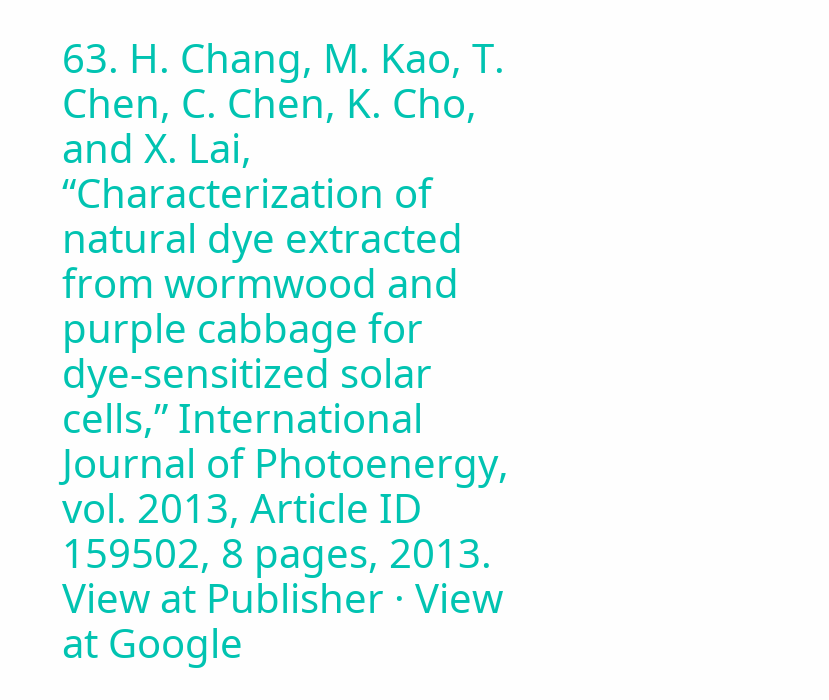63. H. Chang, M. Kao, T. Chen, C. Chen, K. Cho, and X. Lai, “Characterization of natural dye extracted from wormwood and purple cabbage for dye-sensitized solar cells,” International Journal of Photoenergy, vol. 2013, Article ID 159502, 8 pages, 2013. View at Publisher · View at Google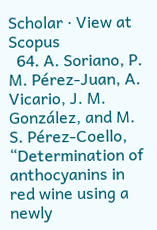Scholar · View at Scopus
  64. A. Soriano, P. M. Pérez-Juan, A. Vicario, J. M. González, and M. S. Pérez-Coello, “Determination of anthocyanins in red wine using a newly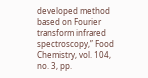developed method based on Fourier transform infrared spectroscopy,” Food Chemistry, vol. 104, no. 3, pp.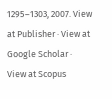1295–1303, 2007. View at Publisher · View at Google Scholar · View at Scopus